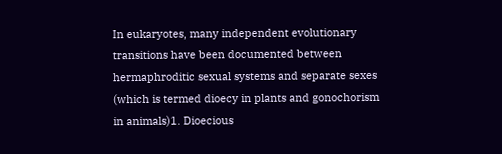In eukaryotes, many independent evolutionary transitions have been documented between hermaphroditic sexual systems and separate sexes (which is termed dioecy in plants and gonochorism in animals)1. Dioecious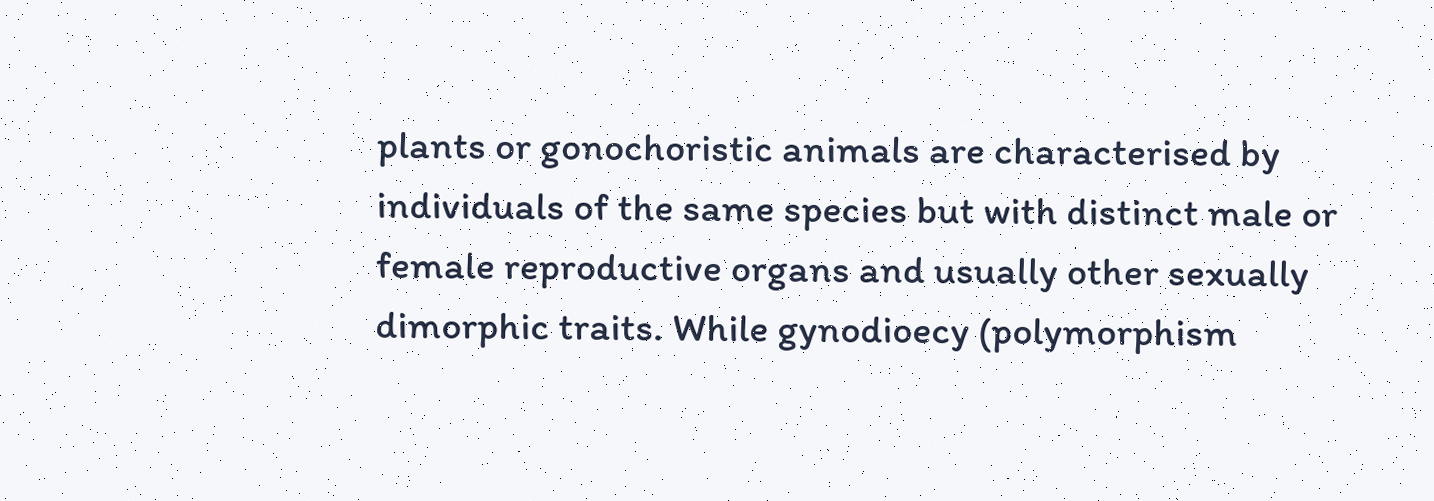plants or gonochoristic animals are characterised by individuals of the same species but with distinct male or female reproductive organs and usually other sexually dimorphic traits. While gynodioecy (polymorphism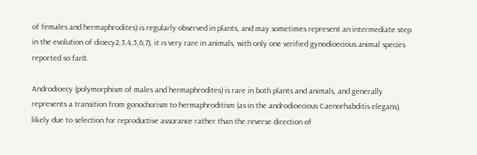of females and hermaphrodites) is regularly observed in plants, and may sometimes represent an intermediate step in the evolution of dioecy2,3,4,5,6,7), it is very rare in animals, with only one verified gynodioecious animal species reported so far8.

Androdioecy (polymorphism of males and hermaphrodites) is rare in both plants and animals, and generally represents a transition from gonochorism to hermaphroditism (as in the androdioecious Caenorhabditis elegans), likely due to selection for reproductive assurance rather than the reverse direction of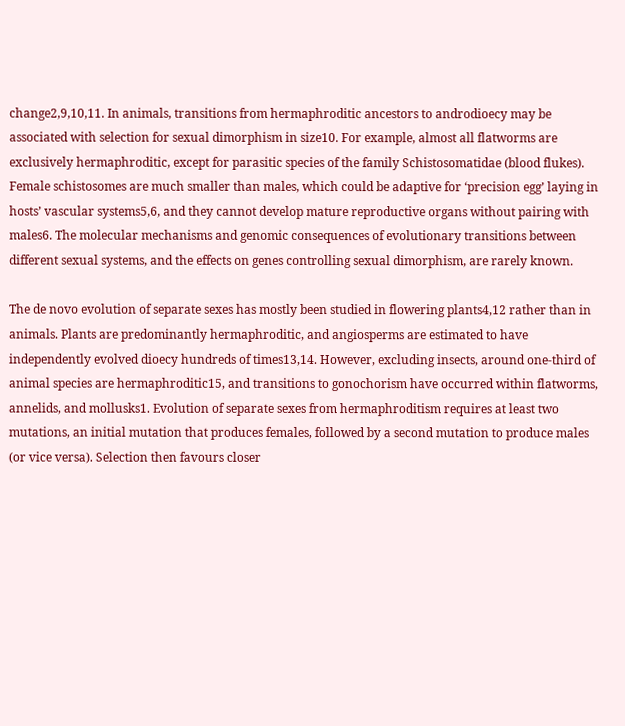change2,9,10,11. In animals, transitions from hermaphroditic ancestors to androdioecy may be associated with selection for sexual dimorphism in size10. For example, almost all flatworms are exclusively hermaphroditic, except for parasitic species of the family Schistosomatidae (blood flukes). Female schistosomes are much smaller than males, which could be adaptive for ‘precision egg’ laying in hosts’ vascular systems5,6, and they cannot develop mature reproductive organs without pairing with males6. The molecular mechanisms and genomic consequences of evolutionary transitions between different sexual systems, and the effects on genes controlling sexual dimorphism, are rarely known.

The de novo evolution of separate sexes has mostly been studied in flowering plants4,12 rather than in animals. Plants are predominantly hermaphroditic, and angiosperms are estimated to have independently evolved dioecy hundreds of times13,14. However, excluding insects, around one-third of animal species are hermaphroditic15, and transitions to gonochorism have occurred within flatworms, annelids, and mollusks1. Evolution of separate sexes from hermaphroditism requires at least two mutations, an initial mutation that produces females, followed by a second mutation to produce males (or vice versa). Selection then favours closer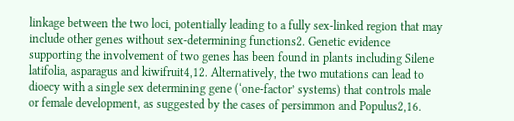linkage between the two loci, potentially leading to a fully sex-linked region that may include other genes without sex-determining functions2. Genetic evidence supporting the involvement of two genes has been found in plants including Silene latifolia, asparagus and kiwifruit4,12. Alternatively, the two mutations can lead to dioecy with a single sex determining gene (‘one-factor’ systems) that controls male or female development, as suggested by the cases of persimmon and Populus2,16.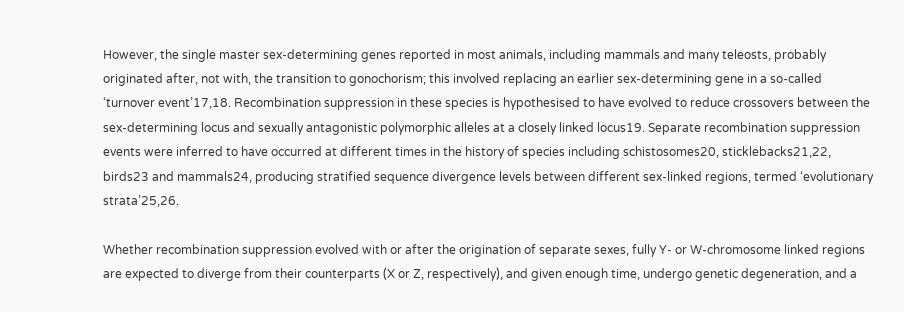However, the single master sex-determining genes reported in most animals, including mammals and many teleosts, probably originated after, not with, the transition to gonochorism; this involved replacing an earlier sex-determining gene in a so-called ‘turnover event’17,18. Recombination suppression in these species is hypothesised to have evolved to reduce crossovers between the sex-determining locus and sexually antagonistic polymorphic alleles at a closely linked locus19. Separate recombination suppression events were inferred to have occurred at different times in the history of species including schistosomes20, sticklebacks21,22, birds23 and mammals24, producing stratified sequence divergence levels between different sex-linked regions, termed ‘evolutionary strata’25,26.

Whether recombination suppression evolved with or after the origination of separate sexes, fully Y- or W-chromosome linked regions are expected to diverge from their counterparts (X or Z, respectively), and given enough time, undergo genetic degeneration, and a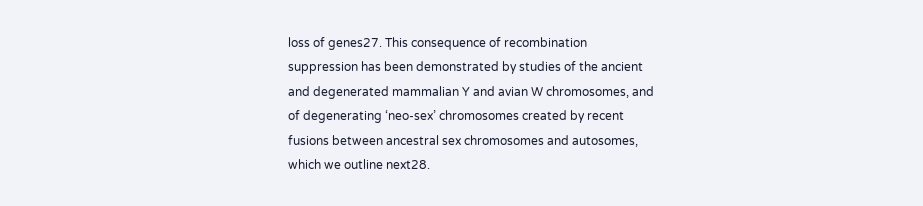loss of genes27. This consequence of recombination suppression has been demonstrated by studies of the ancient and degenerated mammalian Y and avian W chromosomes, and of degenerating ‘neo-sex’ chromosomes created by recent fusions between ancestral sex chromosomes and autosomes, which we outline next28.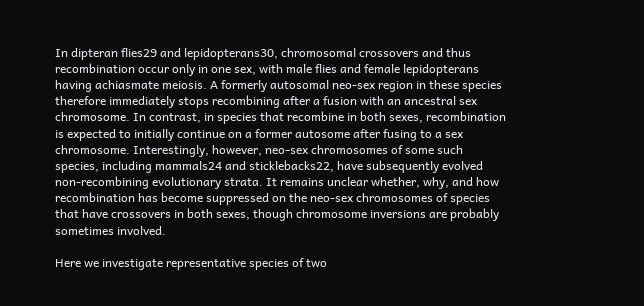In dipteran flies29 and lepidopterans30, chromosomal crossovers and thus recombination occur only in one sex, with male flies and female lepidopterans having achiasmate meiosis. A formerly autosomal neo-sex region in these species therefore immediately stops recombining after a fusion with an ancestral sex chromosome. In contrast, in species that recombine in both sexes, recombination is expected to initially continue on a former autosome after fusing to a sex chromosome. Interestingly, however, neo-sex chromosomes of some such species, including mammals24 and sticklebacks22, have subsequently evolved non-recombining evolutionary strata. It remains unclear whether, why, and how recombination has become suppressed on the neo-sex chromosomes of species that have crossovers in both sexes, though chromosome inversions are probably sometimes involved.

Here we investigate representative species of two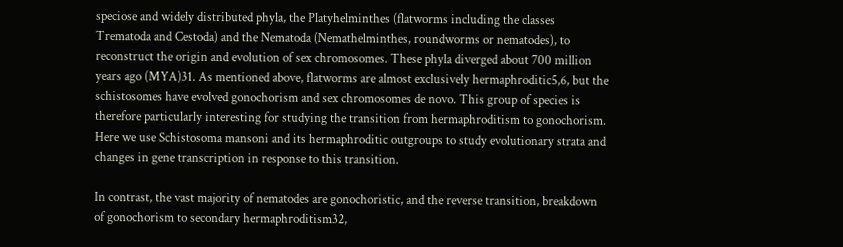speciose and widely distributed phyla, the Platyhelminthes (flatworms including the classes Trematoda and Cestoda) and the Nematoda (Nemathelminthes, roundworms or nematodes), to reconstruct the origin and evolution of sex chromosomes. These phyla diverged about 700 million years ago (MYA)31. As mentioned above, flatworms are almost exclusively hermaphroditic5,6, but the schistosomes have evolved gonochorism and sex chromosomes de novo. This group of species is therefore particularly interesting for studying the transition from hermaphroditism to gonochorism. Here we use Schistosoma mansoni and its hermaphroditic outgroups to study evolutionary strata and changes in gene transcription in response to this transition.

In contrast, the vast majority of nematodes are gonochoristic, and the reverse transition, breakdown of gonochorism to secondary hermaphroditism32,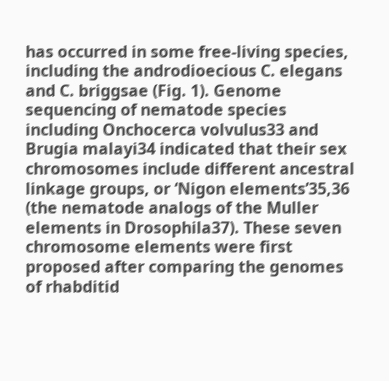has occurred in some free-living species, including the androdioecious C. elegans and C. briggsae (Fig. 1). Genome sequencing of nematode species including Onchocerca volvulus33 and Brugia malayi34 indicated that their sex chromosomes include different ancestral linkage groups, or ‘Nigon elements’35,36 (the nematode analogs of the Muller elements in Drosophila37). These seven chromosome elements were first proposed after comparing the genomes of rhabditid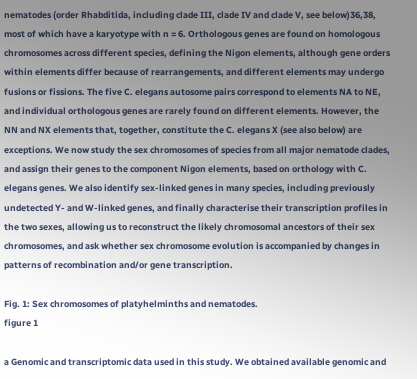nematodes (order Rhabditida, including clade III, clade IV and clade V, see below)36,38, most of which have a karyotype with n = 6. Orthologous genes are found on homologous chromosomes across different species, defining the Nigon elements, although gene orders within elements differ because of rearrangements, and different elements may undergo fusions or fissions. The five C. elegans autosome pairs correspond to elements NA to NE, and individual orthologous genes are rarely found on different elements. However, the NN and NX elements that, together, constitute the C. elegans X (see also below) are exceptions. We now study the sex chromosomes of species from all major nematode clades, and assign their genes to the component Nigon elements, based on orthology with C. elegans genes. We also identify sex-linked genes in many species, including previously undetected Y- and W-linked genes, and finally characterise their transcription profiles in the two sexes, allowing us to reconstruct the likely chromosomal ancestors of their sex chromosomes, and ask whether sex chromosome evolution is accompanied by changes in patterns of recombination and/or gene transcription.

Fig. 1: Sex chromosomes of platyhelminths and nematodes.
figure 1

a Genomic and transcriptomic data used in this study. We obtained available genomic and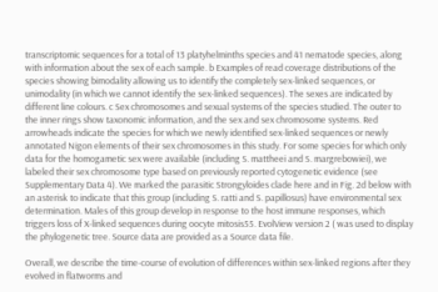transcriptomic sequences for a total of 13 platyhelminths species and 41 nematode species, along with information about the sex of each sample. b Examples of read coverage distributions of the species showing bimodality allowing us to identify the completely sex-linked sequences, or unimodality (in which we cannot identify the sex-linked sequences). The sexes are indicated by different line colours. c Sex chromosomes and sexual systems of the species studied. The outer to the inner rings show taxonomic information, and the sex and sex chromosome systems. Red arrowheads indicate the species for which we newly identified sex-linked sequences or newly annotated Nigon elements of their sex chromosomes in this study. For some species for which only data for the homogametic sex were available (including S. mattheei and S. margrebowiei), we labeled their sex chromosome type based on previously reported cytogenetic evidence (see Supplementary Data 4). We marked the parasitic Strongyloides clade here and in Fig. 2d below with an asterisk to indicate that this group (including S. ratti and S. papillosus) have environmental sex determination. Males of this group develop in response to the host immune responses, which triggers loss of X-linked sequences during oocyte mitosis55. EvolView version 2 ( was used to display the phylogenetic tree. Source data are provided as a Source data file.

Overall, we describe the time-course of evolution of differences within sex-linked regions after they evolved in flatworms and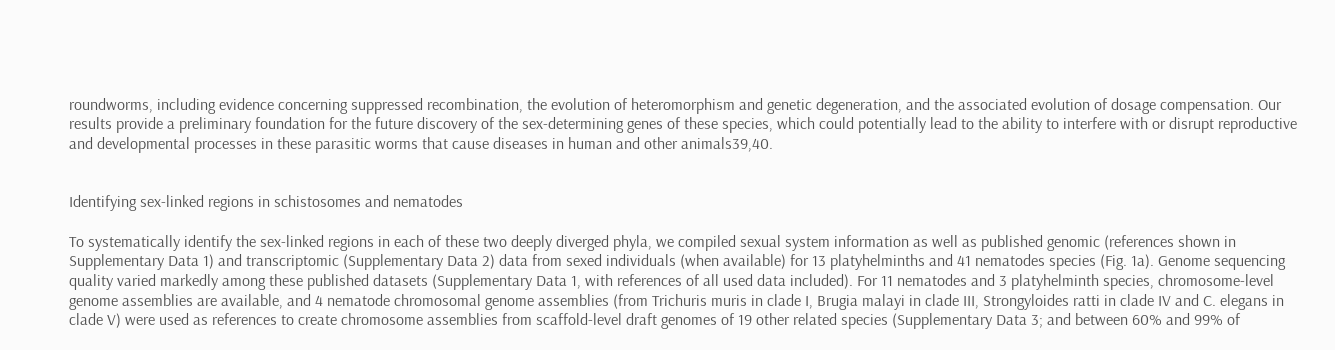roundworms, including evidence concerning suppressed recombination, the evolution of heteromorphism and genetic degeneration, and the associated evolution of dosage compensation. Our results provide a preliminary foundation for the future discovery of the sex-determining genes of these species, which could potentially lead to the ability to interfere with or disrupt reproductive and developmental processes in these parasitic worms that cause diseases in human and other animals39,40.


Identifying sex-linked regions in schistosomes and nematodes

To systematically identify the sex-linked regions in each of these two deeply diverged phyla, we compiled sexual system information as well as published genomic (references shown in Supplementary Data 1) and transcriptomic (Supplementary Data 2) data from sexed individuals (when available) for 13 platyhelminths and 41 nematodes species (Fig. 1a). Genome sequencing quality varied markedly among these published datasets (Supplementary Data 1, with references of all used data included). For 11 nematodes and 3 platyhelminth species, chromosome-level genome assemblies are available, and 4 nematode chromosomal genome assemblies (from Trichuris muris in clade I, Brugia malayi in clade III, Strongyloides ratti in clade IV and C. elegans in clade V) were used as references to create chromosome assemblies from scaffold-level draft genomes of 19 other related species (Supplementary Data 3; and between 60% and 99% of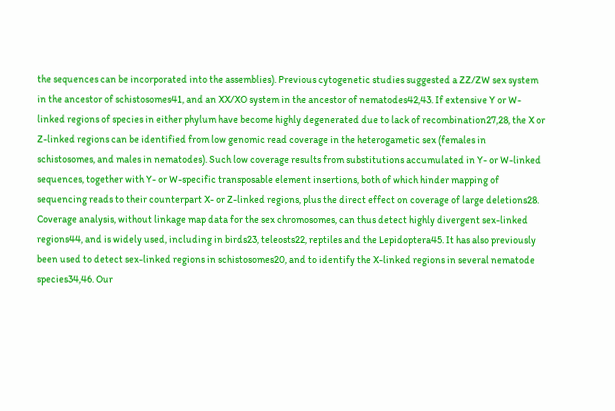the sequences can be incorporated into the assemblies). Previous cytogenetic studies suggested a ZZ/ZW sex system in the ancestor of schistosomes41, and an XX/XO system in the ancestor of nematodes42,43. If extensive Y or W-linked regions of species in either phylum have become highly degenerated due to lack of recombination27,28, the X or Z-linked regions can be identified from low genomic read coverage in the heterogametic sex (females in schistosomes, and males in nematodes). Such low coverage results from substitutions accumulated in Y- or W-linked sequences, together with Y- or W-specific transposable element insertions, both of which hinder mapping of sequencing reads to their counterpart X- or Z-linked regions, plus the direct effect on coverage of large deletions28. Coverage analysis, without linkage map data for the sex chromosomes, can thus detect highly divergent sex-linked regions44, and is widely used, including in birds23, teleosts22, reptiles and the Lepidoptera45. It has also previously been used to detect sex-linked regions in schistosomes20, and to identify the X-linked regions in several nematode species34,46. Our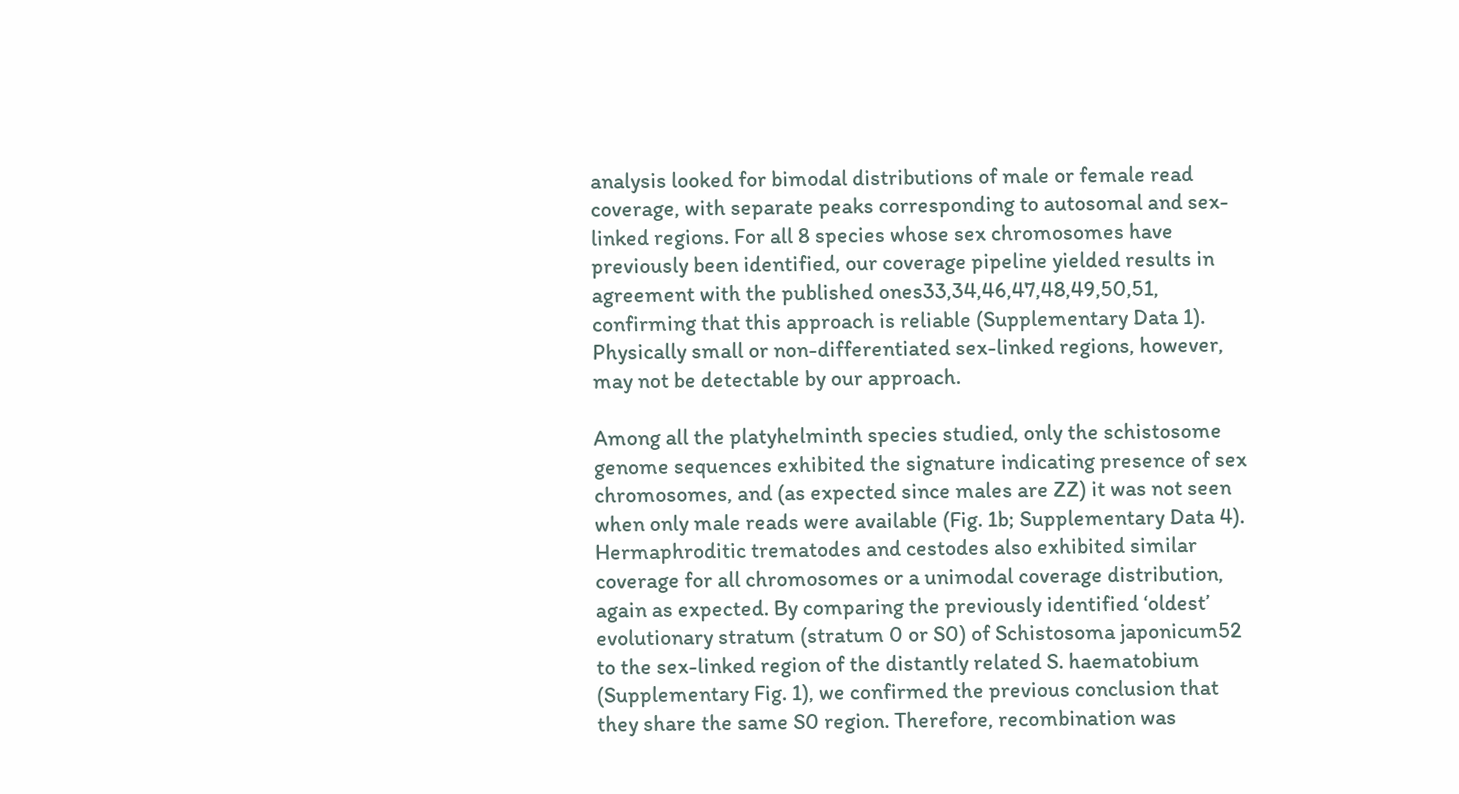analysis looked for bimodal distributions of male or female read coverage, with separate peaks corresponding to autosomal and sex-linked regions. For all 8 species whose sex chromosomes have previously been identified, our coverage pipeline yielded results in agreement with the published ones33,34,46,47,48,49,50,51, confirming that this approach is reliable (Supplementary Data 1). Physically small or non-differentiated sex-linked regions, however, may not be detectable by our approach.

Among all the platyhelminth species studied, only the schistosome genome sequences exhibited the signature indicating presence of sex chromosomes, and (as expected since males are ZZ) it was not seen when only male reads were available (Fig. 1b; Supplementary Data 4). Hermaphroditic trematodes and cestodes also exhibited similar coverage for all chromosomes or a unimodal coverage distribution, again as expected. By comparing the previously identified ‘oldest’ evolutionary stratum (stratum 0 or S0) of Schistosoma japonicum52 to the sex-linked region of the distantly related S. haematobium (Supplementary Fig. 1), we confirmed the previous conclusion that they share the same S0 region. Therefore, recombination was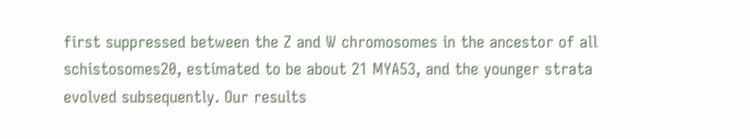first suppressed between the Z and W chromosomes in the ancestor of all schistosomes20, estimated to be about 21 MYA53, and the younger strata evolved subsequently. Our results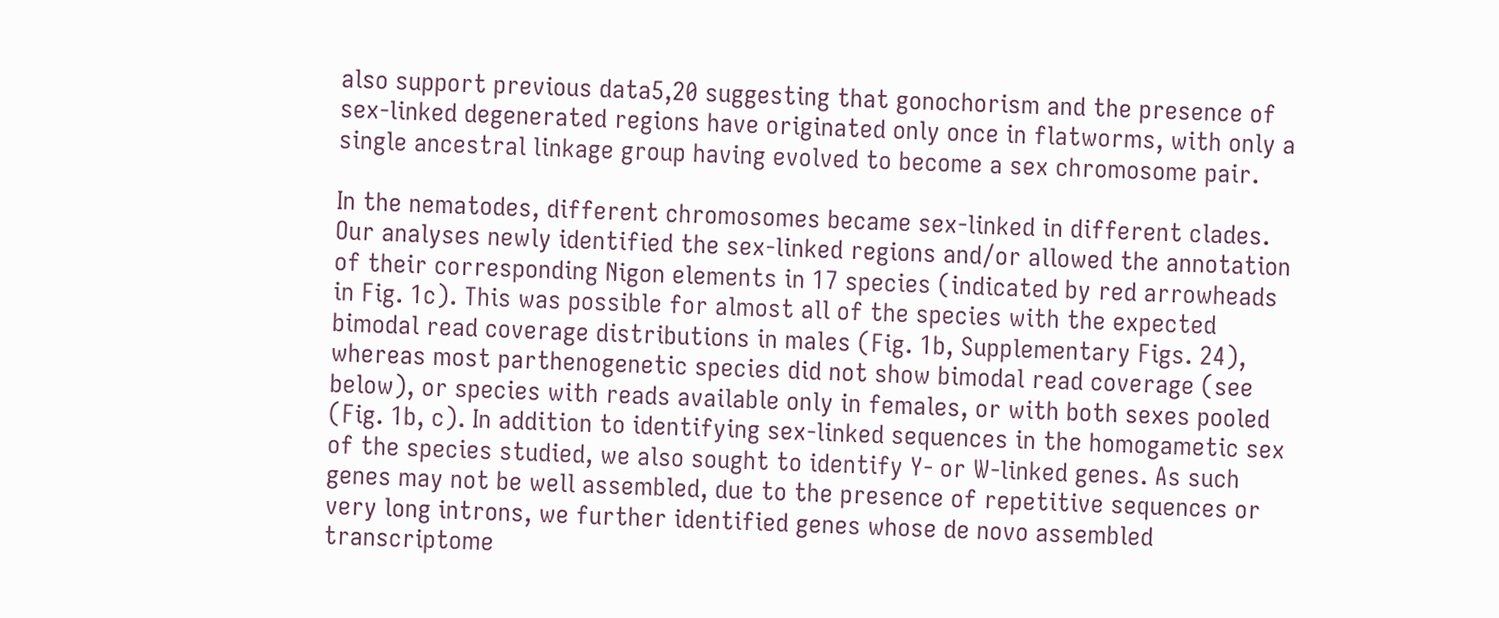also support previous data5,20 suggesting that gonochorism and the presence of sex-linked degenerated regions have originated only once in flatworms, with only a single ancestral linkage group having evolved to become a sex chromosome pair.

In the nematodes, different chromosomes became sex-linked in different clades. Our analyses newly identified the sex-linked regions and/or allowed the annotation of their corresponding Nigon elements in 17 species (indicated by red arrowheads in Fig. 1c). This was possible for almost all of the species with the expected bimodal read coverage distributions in males (Fig. 1b, Supplementary Figs. 24), whereas most parthenogenetic species did not show bimodal read coverage (see below), or species with reads available only in females, or with both sexes pooled (Fig. 1b, c). In addition to identifying sex-linked sequences in the homogametic sex of the species studied, we also sought to identify Y- or W-linked genes. As such genes may not be well assembled, due to the presence of repetitive sequences or very long introns, we further identified genes whose de novo assembled transcriptome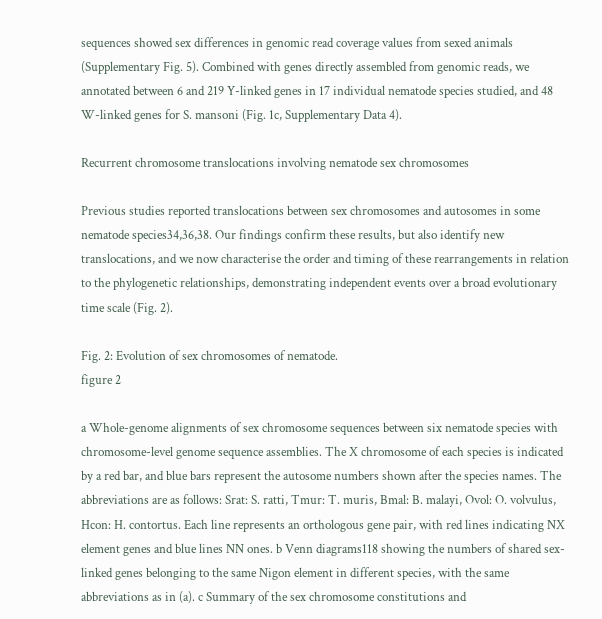sequences showed sex differences in genomic read coverage values from sexed animals (Supplementary Fig. 5). Combined with genes directly assembled from genomic reads, we annotated between 6 and 219 Y-linked genes in 17 individual nematode species studied, and 48 W-linked genes for S. mansoni (Fig. 1c, Supplementary Data 4).

Recurrent chromosome translocations involving nematode sex chromosomes

Previous studies reported translocations between sex chromosomes and autosomes in some nematode species34,36,38. Our findings confirm these results, but also identify new translocations, and we now characterise the order and timing of these rearrangements in relation to the phylogenetic relationships, demonstrating independent events over a broad evolutionary time scale (Fig. 2).

Fig. 2: Evolution of sex chromosomes of nematode.
figure 2

a Whole-genome alignments of sex chromosome sequences between six nematode species with chromosome-level genome sequence assemblies. The X chromosome of each species is indicated by a red bar, and blue bars represent the autosome numbers shown after the species names. The abbreviations are as follows: Srat: S. ratti, Tmur: T. muris, Bmal: B. malayi, Ovol: O. volvulus, Hcon: H. contortus. Each line represents an orthologous gene pair, with red lines indicating NX element genes and blue lines NN ones. b Venn diagrams118 showing the numbers of shared sex-linked genes belonging to the same Nigon element in different species, with the same abbreviations as in (a). c Summary of the sex chromosome constitutions and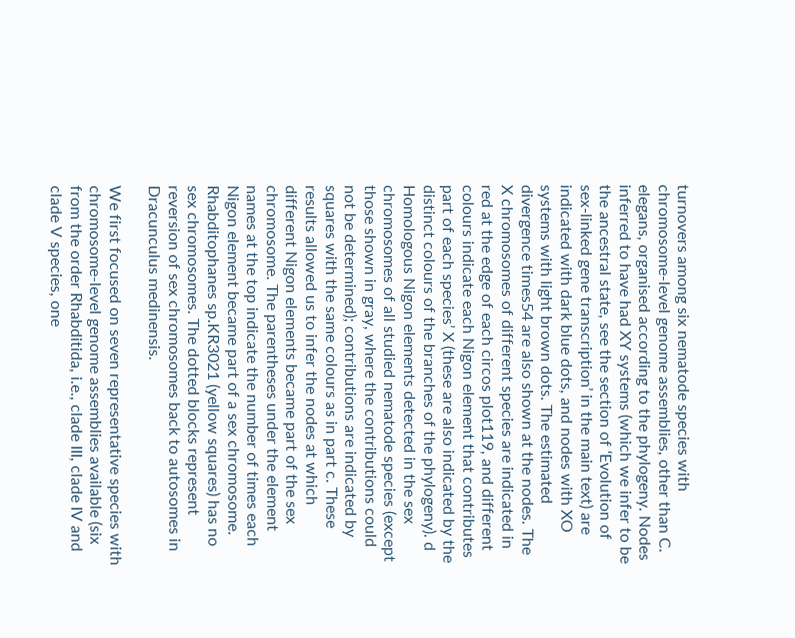turnovers among six nematode species with chromosome-level genome assemblies, other than C. elegans, organised according to the phylogeny. Nodes inferred to have had XY systems (which we infer to be the ancestral state, see the section of ‘Evolution of sex-linked gene transcription’ in the main text) are indicated with dark blue dots, and nodes with XO systems with light brown dots. The estimated divergence times54 are also shown at the nodes. The X chromosomes of different species are indicated in red at the edge of each circos plot119, and different colours indicate each Nigon element that contributes part of each species’ X (these are also indicated by the distinct colours of the branches of the phylogeny). d Homologous Nigon elements detected in the sex chromosomes of all studied nematode species (except those shown in gray, where the contributions could not be determined); contributions are indicated by squares with the same colours as in part c. These results allowed us to infer the nodes at which different Nigon elements became part of the sex chromosome. The parentheses under the element names at the top indicate the number of times each Nigon element became part of a sex chromosome. Rhabditophanes sp.KR3021 (yellow squares) has no sex chromosomes. The dotted blocks represent reversion of sex chromosomes back to autosomes in Dracunculus medinensis.

We first focused on seven representative species with chromosome-level genome assemblies available (six from the order Rhabditida, i.e., clade III, clade IV and clade V species, one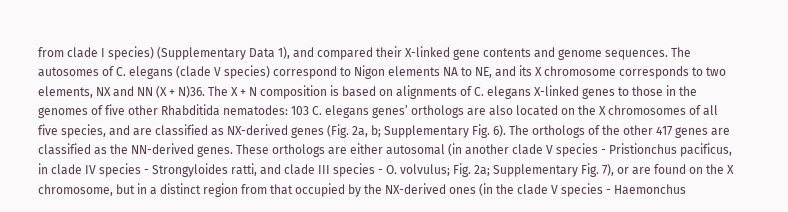from clade I species) (Supplementary Data 1), and compared their X-linked gene contents and genome sequences. The autosomes of C. elegans (clade V species) correspond to Nigon elements NA to NE, and its X chromosome corresponds to two elements, NX and NN (X + N)36. The X + N composition is based on alignments of C. elegans X-linked genes to those in the genomes of five other Rhabditida nematodes: 103 C. elegans genes’ orthologs are also located on the X chromosomes of all five species, and are classified as NX-derived genes (Fig. 2a, b; Supplementary Fig. 6). The orthologs of the other 417 genes are classified as the NN-derived genes. These orthologs are either autosomal (in another clade V species - Pristionchus pacificus, in clade IV species - Strongyloides ratti, and clade III species - O. volvulus; Fig. 2a; Supplementary Fig. 7), or are found on the X chromosome, but in a distinct region from that occupied by the NX-derived ones (in the clade V species - Haemonchus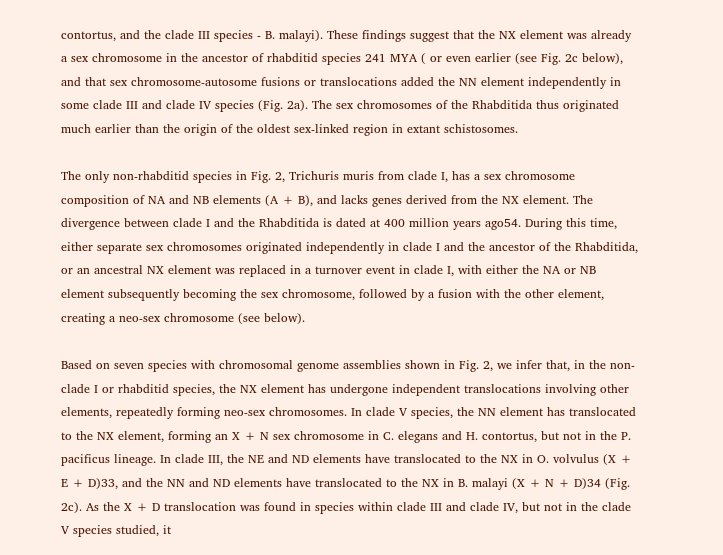contortus, and the clade III species - B. malayi). These findings suggest that the NX element was already a sex chromosome in the ancestor of rhabditid species 241 MYA ( or even earlier (see Fig. 2c below), and that sex chromosome-autosome fusions or translocations added the NN element independently in some clade III and clade IV species (Fig. 2a). The sex chromosomes of the Rhabditida thus originated much earlier than the origin of the oldest sex-linked region in extant schistosomes.

The only non-rhabditid species in Fig. 2, Trichuris muris from clade I, has a sex chromosome composition of NA and NB elements (A + B), and lacks genes derived from the NX element. The divergence between clade I and the Rhabditida is dated at 400 million years ago54. During this time, either separate sex chromosomes originated independently in clade I and the ancestor of the Rhabditida, or an ancestral NX element was replaced in a turnover event in clade I, with either the NA or NB element subsequently becoming the sex chromosome, followed by a fusion with the other element, creating a neo-sex chromosome (see below).

Based on seven species with chromosomal genome assemblies shown in Fig. 2, we infer that, in the non-clade I or rhabditid species, the NX element has undergone independent translocations involving other elements, repeatedly forming neo-sex chromosomes. In clade V species, the NN element has translocated to the NX element, forming an X + N sex chromosome in C. elegans and H. contortus, but not in the P. pacificus lineage. In clade III, the NE and ND elements have translocated to the NX in O. volvulus (X + E + D)33, and the NN and ND elements have translocated to the NX in B. malayi (X + N + D)34 (Fig. 2c). As the X + D translocation was found in species within clade III and clade IV, but not in the clade V species studied, it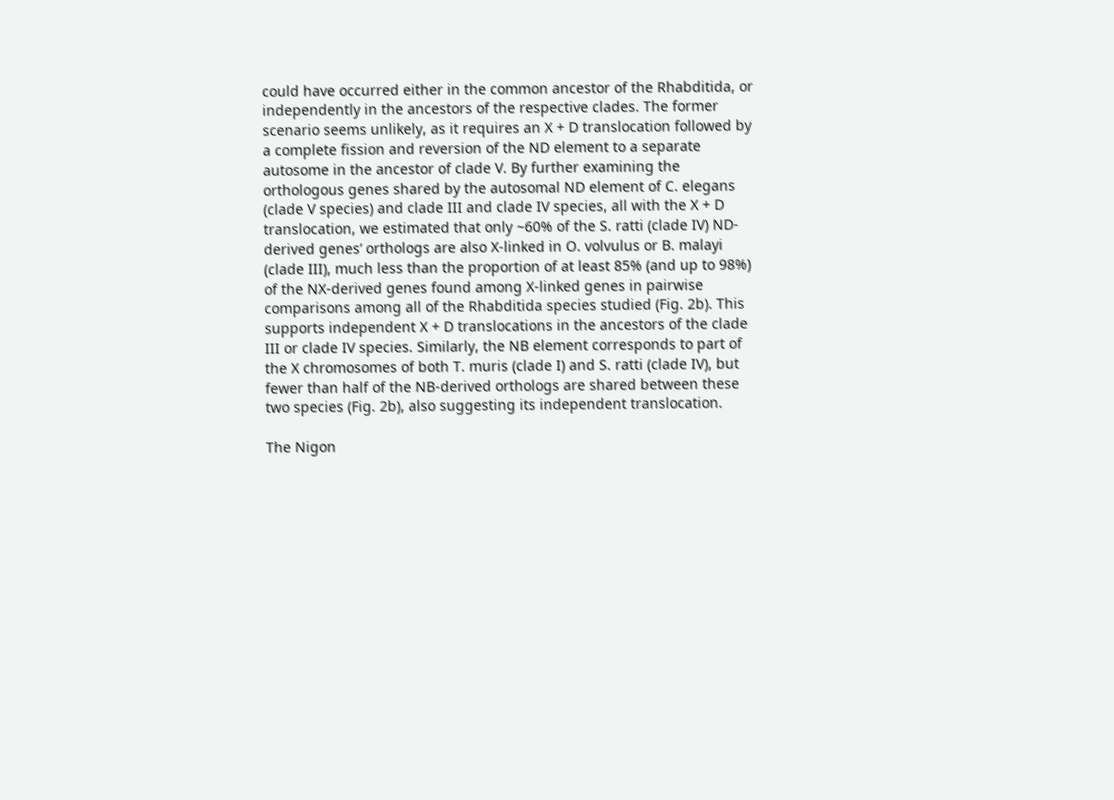could have occurred either in the common ancestor of the Rhabditida, or independently in the ancestors of the respective clades. The former scenario seems unlikely, as it requires an X + D translocation followed by a complete fission and reversion of the ND element to a separate autosome in the ancestor of clade V. By further examining the orthologous genes shared by the autosomal ND element of C. elegans (clade V species) and clade III and clade IV species, all with the X + D translocation, we estimated that only ~60% of the S. ratti (clade IV) ND-derived genes’ orthologs are also X-linked in O. volvulus or B. malayi (clade III), much less than the proportion of at least 85% (and up to 98%) of the NX-derived genes found among X-linked genes in pairwise comparisons among all of the Rhabditida species studied (Fig. 2b). This supports independent X + D translocations in the ancestors of the clade III or clade IV species. Similarly, the NB element corresponds to part of the X chromosomes of both T. muris (clade I) and S. ratti (clade IV), but fewer than half of the NB-derived orthologs are shared between these two species (Fig. 2b), also suggesting its independent translocation.

The Nigon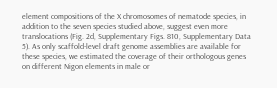element compositions of the X chromosomes of nematode species, in addition to the seven species studied above, suggest even more translocations (Fig. 2d, Supplementary Figs. 810, Supplementary Data 5). As only scaffold-level draft genome assemblies are available for these species, we estimated the coverage of their orthologous genes on different Nigon elements in male or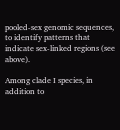pooled-sex genomic sequences, to identify patterns that indicate sex-linked regions (see above).

Among clade I species, in addition to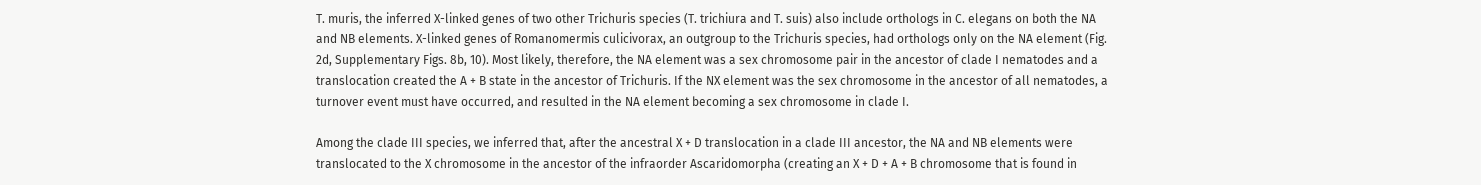T. muris, the inferred X-linked genes of two other Trichuris species (T. trichiura and T. suis) also include orthologs in C. elegans on both the NA and NB elements. X-linked genes of Romanomermis culicivorax, an outgroup to the Trichuris species, had orthologs only on the NA element (Fig. 2d, Supplementary Figs. 8b, 10). Most likely, therefore, the NA element was a sex chromosome pair in the ancestor of clade I nematodes and a translocation created the A + B state in the ancestor of Trichuris. If the NX element was the sex chromosome in the ancestor of all nematodes, a turnover event must have occurred, and resulted in the NA element becoming a sex chromosome in clade I.

Among the clade III species, we inferred that, after the ancestral X + D translocation in a clade III ancestor, the NA and NB elements were translocated to the X chromosome in the ancestor of the infraorder Ascaridomorpha (creating an X + D + A + B chromosome that is found in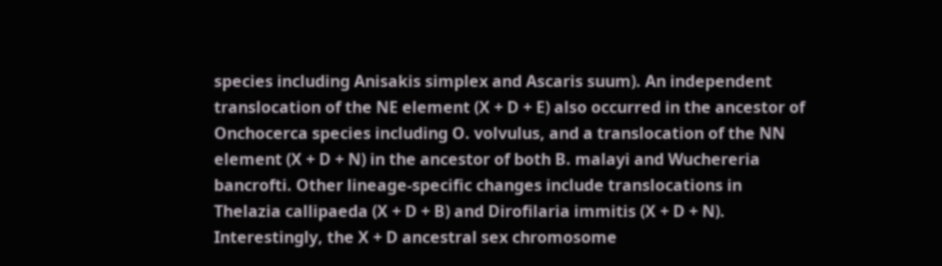species including Anisakis simplex and Ascaris suum). An independent translocation of the NE element (X + D + E) also occurred in the ancestor of Onchocerca species including O. volvulus, and a translocation of the NN element (X + D + N) in the ancestor of both B. malayi and Wuchereria bancrofti. Other lineage-specific changes include translocations in Thelazia callipaeda (X + D + B) and Dirofilaria immitis (X + D + N). Interestingly, the X + D ancestral sex chromosome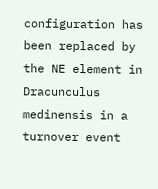configuration has been replaced by the NE element in Dracunculus medinensis in a turnover event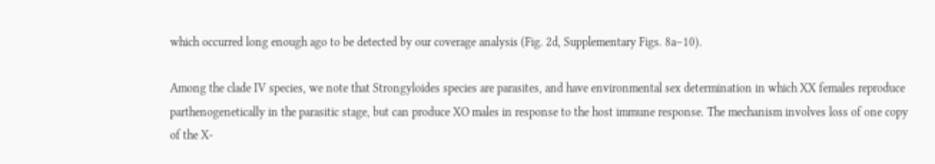which occurred long enough ago to be detected by our coverage analysis (Fig. 2d, Supplementary Figs. 8a–10).

Among the clade IV species, we note that Strongyloides species are parasites, and have environmental sex determination in which XX females reproduce parthenogenetically in the parasitic stage, but can produce XO males in response to the host immune response. The mechanism involves loss of one copy of the X-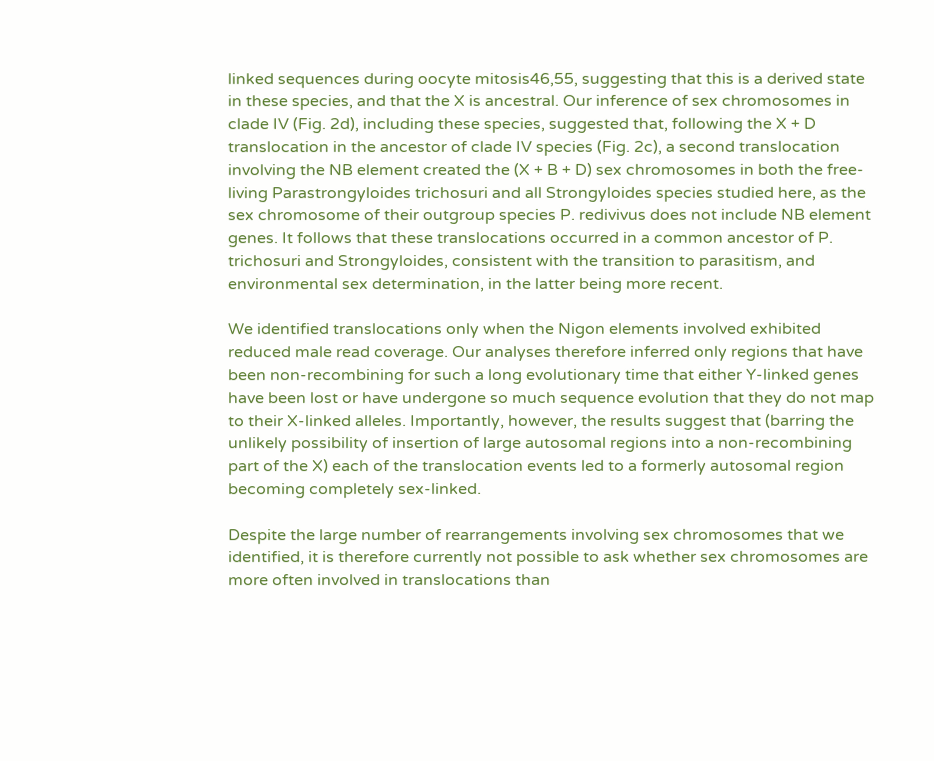linked sequences during oocyte mitosis46,55, suggesting that this is a derived state in these species, and that the X is ancestral. Our inference of sex chromosomes in clade IV (Fig. 2d), including these species, suggested that, following the X + D translocation in the ancestor of clade IV species (Fig. 2c), a second translocation involving the NB element created the (X + B + D) sex chromosomes in both the free-living Parastrongyloides trichosuri and all Strongyloides species studied here, as the sex chromosome of their outgroup species P. redivivus does not include NB element genes. It follows that these translocations occurred in a common ancestor of P. trichosuri and Strongyloides, consistent with the transition to parasitism, and environmental sex determination, in the latter being more recent.

We identified translocations only when the Nigon elements involved exhibited reduced male read coverage. Our analyses therefore inferred only regions that have been non-recombining for such a long evolutionary time that either Y-linked genes have been lost or have undergone so much sequence evolution that they do not map to their X-linked alleles. Importantly, however, the results suggest that (barring the unlikely possibility of insertion of large autosomal regions into a non-recombining part of the X) each of the translocation events led to a formerly autosomal region becoming completely sex-linked.

Despite the large number of rearrangements involving sex chromosomes that we identified, it is therefore currently not possible to ask whether sex chromosomes are more often involved in translocations than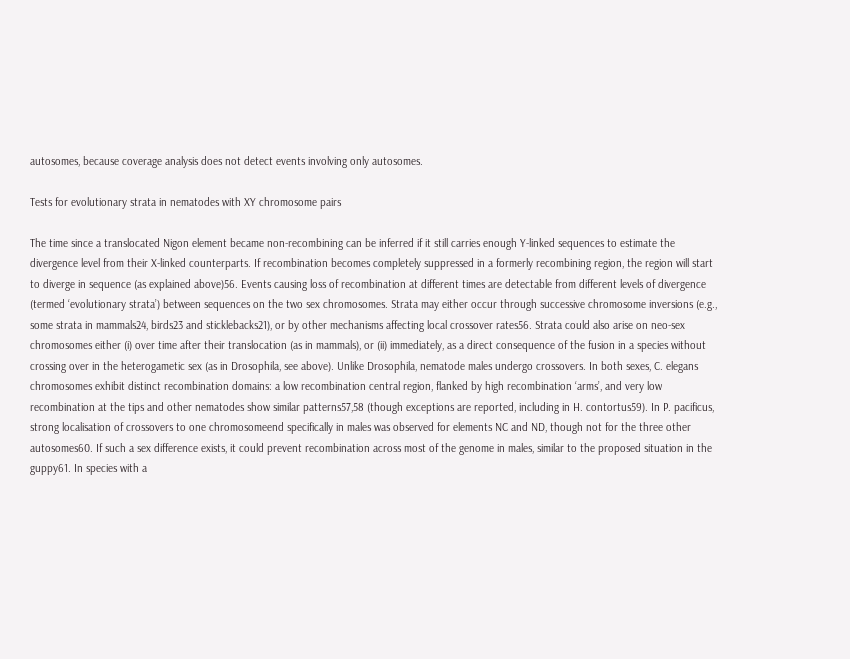autosomes, because coverage analysis does not detect events involving only autosomes.

Tests for evolutionary strata in nematodes with XY chromosome pairs

The time since a translocated Nigon element became non-recombining can be inferred if it still carries enough Y-linked sequences to estimate the divergence level from their X-linked counterparts. If recombination becomes completely suppressed in a formerly recombining region, the region will start to diverge in sequence (as explained above)56. Events causing loss of recombination at different times are detectable from different levels of divergence (termed ‘evolutionary strata’) between sequences on the two sex chromosomes. Strata may either occur through successive chromosome inversions (e.g., some strata in mammals24, birds23 and sticklebacks21), or by other mechanisms affecting local crossover rates56. Strata could also arise on neo-sex chromosomes either (i) over time after their translocation (as in mammals), or (ii) immediately, as a direct consequence of the fusion in a species without crossing over in the heterogametic sex (as in Drosophila, see above). Unlike Drosophila, nematode males undergo crossovers. In both sexes, C. elegans chromosomes exhibit distinct recombination domains: a low recombination central region, flanked by high recombination ‘arms’, and very low recombination at the tips and other nematodes show similar patterns57,58 (though exceptions are reported, including in H. contortus59). In P. pacificus, strong localisation of crossovers to one chromosomeend specifically in males was observed for elements NC and ND, though not for the three other autosomes60. If such a sex difference exists, it could prevent recombination across most of the genome in males, similar to the proposed situation in the guppy61. In species with a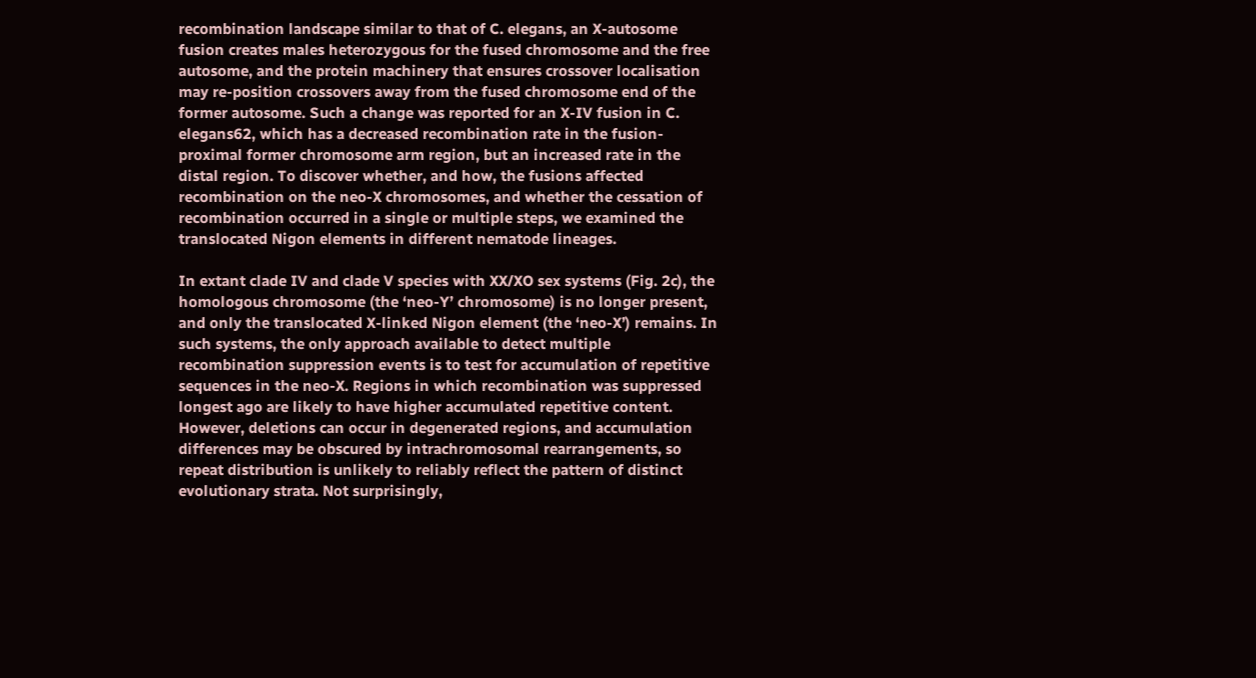recombination landscape similar to that of C. elegans, an X-autosome fusion creates males heterozygous for the fused chromosome and the free autosome, and the protein machinery that ensures crossover localisation may re-position crossovers away from the fused chromosome end of the former autosome. Such a change was reported for an X-IV fusion in C. elegans62, which has a decreased recombination rate in the fusion-proximal former chromosome arm region, but an increased rate in the distal region. To discover whether, and how, the fusions affected recombination on the neo-X chromosomes, and whether the cessation of recombination occurred in a single or multiple steps, we examined the translocated Nigon elements in different nematode lineages.

In extant clade IV and clade V species with XX/XO sex systems (Fig. 2c), the homologous chromosome (the ‘neo-Y’ chromosome) is no longer present, and only the translocated X-linked Nigon element (the ‘neo-X’) remains. In such systems, the only approach available to detect multiple recombination suppression events is to test for accumulation of repetitive sequences in the neo-X. Regions in which recombination was suppressed longest ago are likely to have higher accumulated repetitive content. However, deletions can occur in degenerated regions, and accumulation differences may be obscured by intrachromosomal rearrangements, so repeat distribution is unlikely to reliably reflect the pattern of distinct evolutionary strata. Not surprisingly,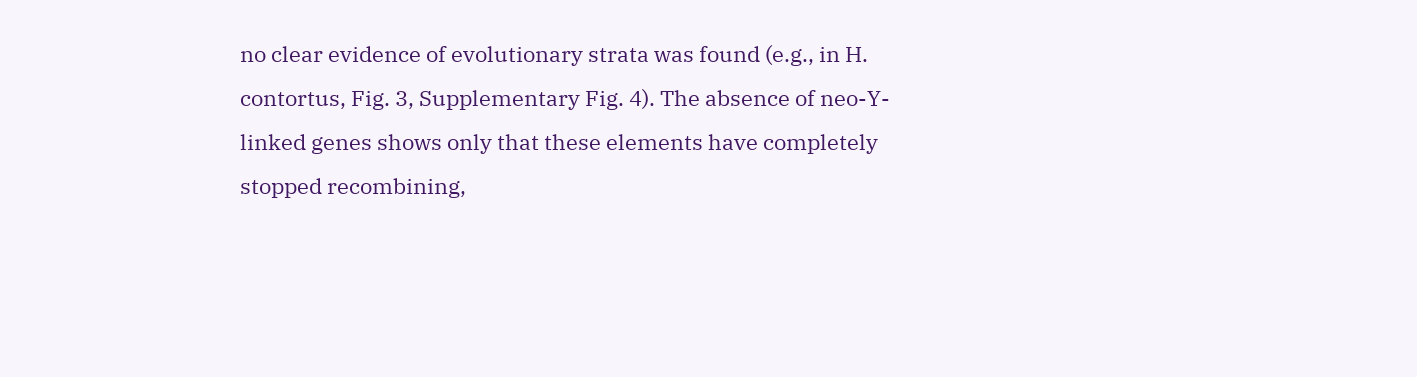no clear evidence of evolutionary strata was found (e.g., in H. contortus, Fig. 3, Supplementary Fig. 4). The absence of neo-Y-linked genes shows only that these elements have completely stopped recombining,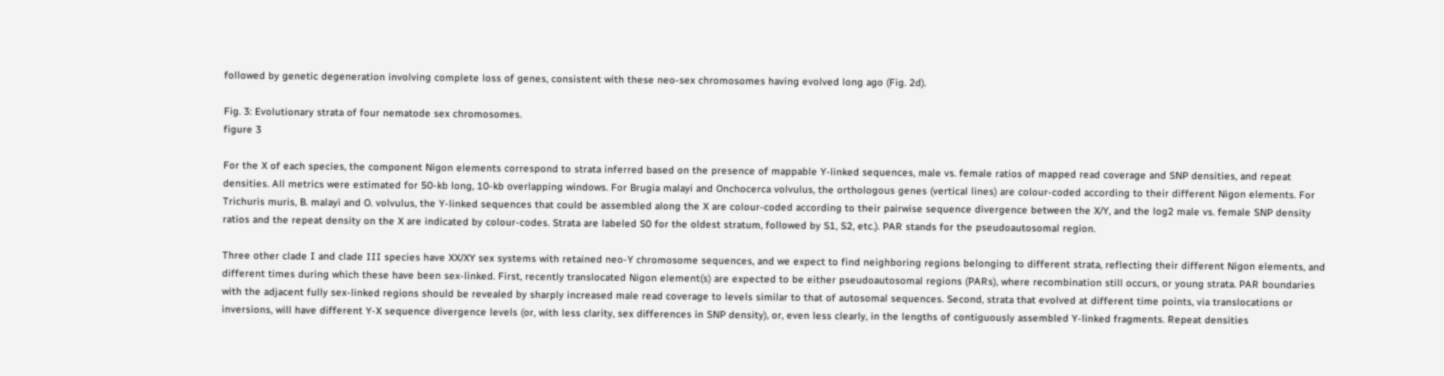followed by genetic degeneration involving complete loss of genes, consistent with these neo-sex chromosomes having evolved long ago (Fig. 2d).

Fig. 3: Evolutionary strata of four nematode sex chromosomes.
figure 3

For the X of each species, the component Nigon elements correspond to strata inferred based on the presence of mappable Y-linked sequences, male vs. female ratios of mapped read coverage and SNP densities, and repeat densities. All metrics were estimated for 50-kb long, 10-kb overlapping windows. For Brugia malayi and Onchocerca volvulus, the orthologous genes (vertical lines) are colour-coded according to their different Nigon elements. For Trichuris muris, B. malayi and O. volvulus, the Y-linked sequences that could be assembled along the X are colour-coded according to their pairwise sequence divergence between the X/Y, and the log2 male vs. female SNP density ratios and the repeat density on the X are indicated by colour-codes. Strata are labeled S0 for the oldest stratum, followed by S1, S2, etc.). PAR stands for the pseudoautosomal region.

Three other clade I and clade III species have XX/XY sex systems with retained neo-Y chromosome sequences, and we expect to find neighboring regions belonging to different strata, reflecting their different Nigon elements, and different times during which these have been sex-linked. First, recently translocated Nigon element(s) are expected to be either pseudoautosomal regions (PARs), where recombination still occurs, or young strata. PAR boundaries with the adjacent fully sex-linked regions should be revealed by sharply increased male read coverage to levels similar to that of autosomal sequences. Second, strata that evolved at different time points, via translocations or inversions, will have different Y-X sequence divergence levels (or, with less clarity, sex differences in SNP density), or, even less clearly, in the lengths of contiguously assembled Y-linked fragments. Repeat densities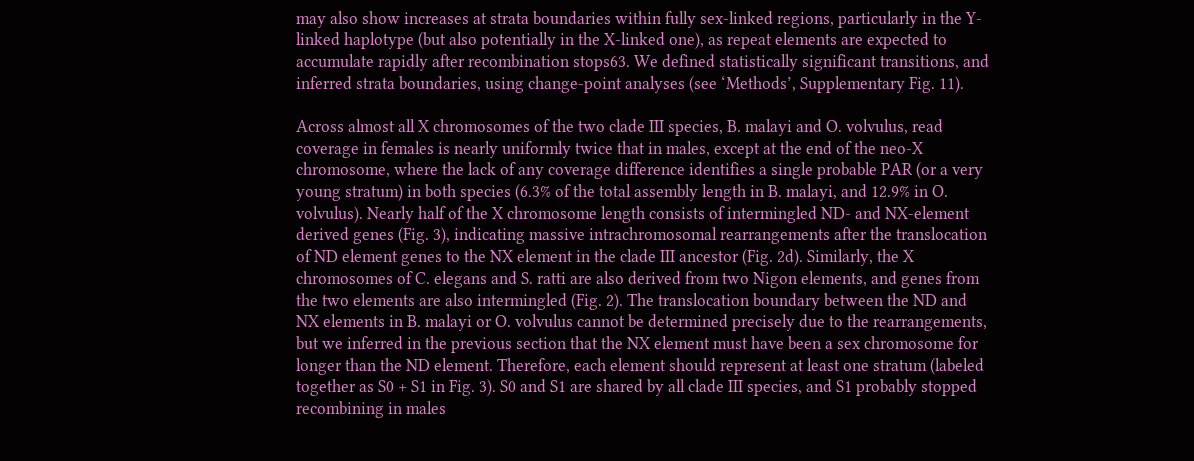may also show increases at strata boundaries within fully sex-linked regions, particularly in the Y-linked haplotype (but also potentially in the X-linked one), as repeat elements are expected to accumulate rapidly after recombination stops63. We defined statistically significant transitions, and inferred strata boundaries, using change-point analyses (see ‘Methods’, Supplementary Fig. 11).

Across almost all X chromosomes of the two clade III species, B. malayi and O. volvulus, read coverage in females is nearly uniformly twice that in males, except at the end of the neo-X chromosome, where the lack of any coverage difference identifies a single probable PAR (or a very young stratum) in both species (6.3% of the total assembly length in B. malayi, and 12.9% in O. volvulus). Nearly half of the X chromosome length consists of intermingled ND- and NX-element derived genes (Fig. 3), indicating massive intrachromosomal rearrangements after the translocation of ND element genes to the NX element in the clade III ancestor (Fig. 2d). Similarly, the X chromosomes of C. elegans and S. ratti are also derived from two Nigon elements, and genes from the two elements are also intermingled (Fig. 2). The translocation boundary between the ND and NX elements in B. malayi or O. volvulus cannot be determined precisely due to the rearrangements, but we inferred in the previous section that the NX element must have been a sex chromosome for longer than the ND element. Therefore, each element should represent at least one stratum (labeled together as S0 + S1 in Fig. 3). S0 and S1 are shared by all clade III species, and S1 probably stopped recombining in males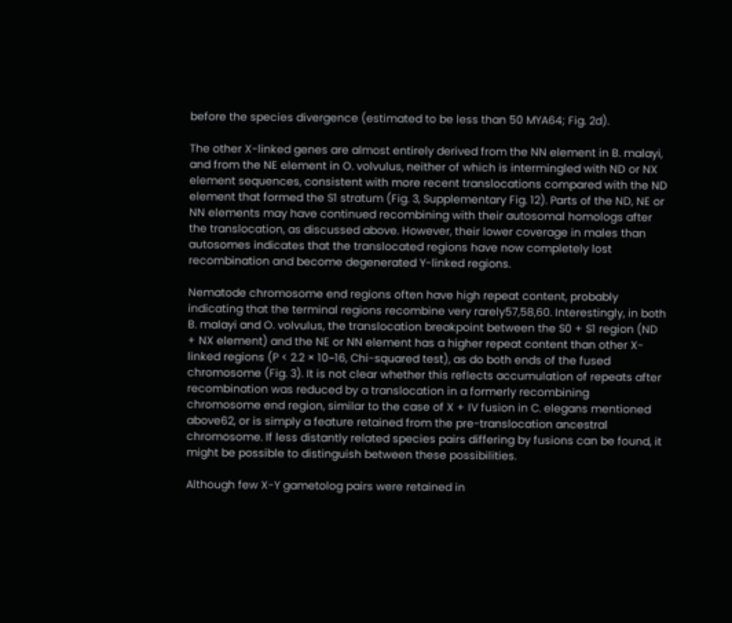before the species divergence (estimated to be less than 50 MYA64; Fig. 2d).

The other X-linked genes are almost entirely derived from the NN element in B. malayi, and from the NE element in O. volvulus, neither of which is intermingled with ND or NX element sequences, consistent with more recent translocations compared with the ND element that formed the S1 stratum (Fig. 3, Supplementary Fig. 12). Parts of the ND, NE or NN elements may have continued recombining with their autosomal homologs after the translocation, as discussed above. However, their lower coverage in males than autosomes indicates that the translocated regions have now completely lost recombination and become degenerated Y-linked regions.

Nematode chromosome end regions often have high repeat content, probably indicating that the terminal regions recombine very rarely57,58,60. Interestingly, in both B. malayi and O. volvulus, the translocation breakpoint between the S0 + S1 region (ND + NX element) and the NE or NN element has a higher repeat content than other X-linked regions (P < 2.2 × 10−16, Chi-squared test), as do both ends of the fused chromosome (Fig. 3). It is not clear whether this reflects accumulation of repeats after recombination was reduced by a translocation in a formerly recombining chromosome end region, similar to the case of X + IV fusion in C. elegans mentioned above62, or is simply a feature retained from the pre-translocation ancestral chromosome. If less distantly related species pairs differing by fusions can be found, it might be possible to distinguish between these possibilities.

Although few X-Y gametolog pairs were retained in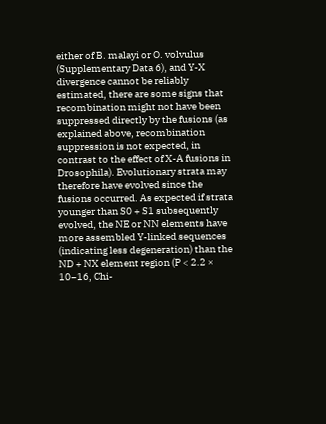either of B. malayi or O. volvulus (Supplementary Data 6), and Y-X divergence cannot be reliably estimated, there are some signs that recombination might not have been suppressed directly by the fusions (as explained above, recombination suppression is not expected, in contrast to the effect of X-A fusions in Drosophila). Evolutionary strata may therefore have evolved since the fusions occurred. As expected if strata younger than S0 + S1 subsequently evolved, the NE or NN elements have more assembled Y-linked sequences (indicating less degeneration) than the ND + NX element region (P < 2.2 × 10−16, Chi-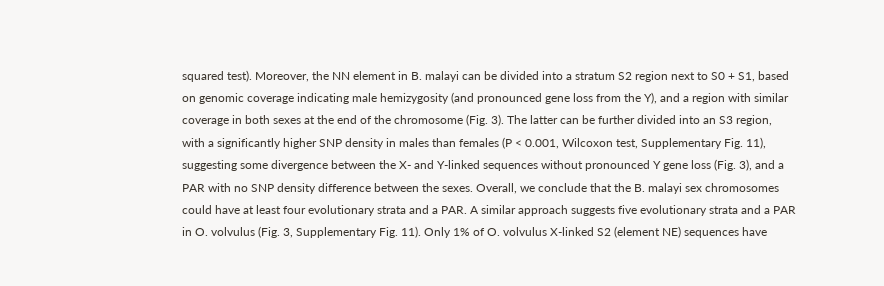squared test). Moreover, the NN element in B. malayi can be divided into a stratum S2 region next to S0 + S1, based on genomic coverage indicating male hemizygosity (and pronounced gene loss from the Y), and a region with similar coverage in both sexes at the end of the chromosome (Fig. 3). The latter can be further divided into an S3 region, with a significantly higher SNP density in males than females (P < 0.001, Wilcoxon test, Supplementary Fig. 11), suggesting some divergence between the X- and Y-linked sequences without pronounced Y gene loss (Fig. 3), and a PAR with no SNP density difference between the sexes. Overall, we conclude that the B. malayi sex chromosomes could have at least four evolutionary strata and a PAR. A similar approach suggests five evolutionary strata and a PAR in O. volvulus (Fig. 3, Supplementary Fig. 11). Only 1% of O. volvulus X-linked S2 (element NE) sequences have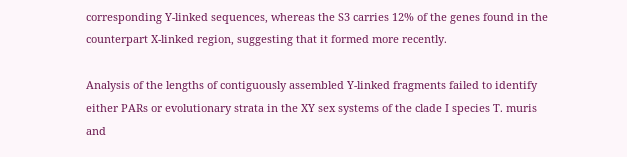corresponding Y-linked sequences, whereas the S3 carries 12% of the genes found in the counterpart X-linked region, suggesting that it formed more recently.

Analysis of the lengths of contiguously assembled Y-linked fragments failed to identify either PARs or evolutionary strata in the XY sex systems of the clade I species T. muris and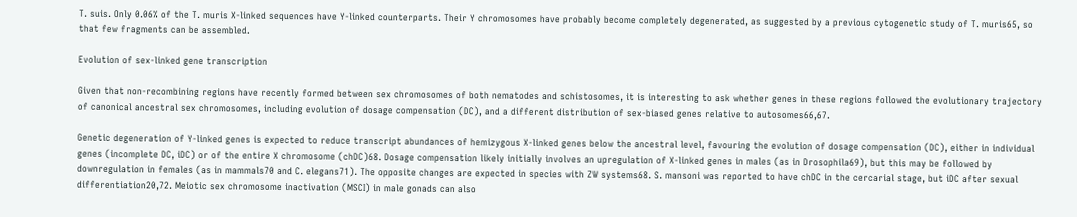T. suis. Only 0.06% of the T. muris X-linked sequences have Y-linked counterparts. Their Y chromosomes have probably become completely degenerated, as suggested by a previous cytogenetic study of T. muris65, so that few fragments can be assembled.

Evolution of sex-linked gene transcription

Given that non-recombining regions have recently formed between sex chromosomes of both nematodes and schistosomes, it is interesting to ask whether genes in these regions followed the evolutionary trajectory of canonical ancestral sex chromosomes, including evolution of dosage compensation (DC), and a different distribution of sex-biased genes relative to autosomes66,67.

Genetic degeneration of Y-linked genes is expected to reduce transcript abundances of hemizygous X-linked genes below the ancestral level, favouring the evolution of dosage compensation (DC), either in individual genes (incomplete DC, iDC) or of the entire X chromosome (chDC)68. Dosage compensation likely initially involves an upregulation of X-linked genes in males (as in Drosophila69), but this may be followed by downregulation in females (as in mammals70 and C. elegans71). The opposite changes are expected in species with ZW systems68. S. mansoni was reported to have chDC in the cercarial stage, but iDC after sexual differentiation20,72. Meiotic sex chromosome inactivation (MSCI) in male gonads can also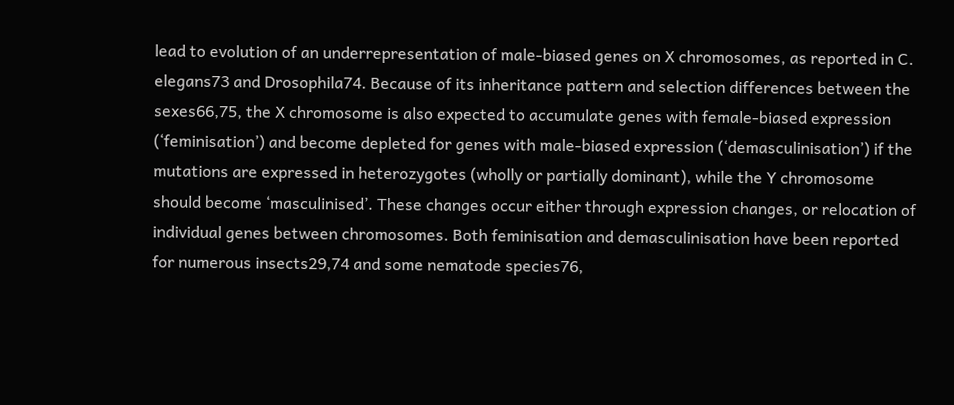lead to evolution of an underrepresentation of male-biased genes on X chromosomes, as reported in C. elegans73 and Drosophila74. Because of its inheritance pattern and selection differences between the sexes66,75, the X chromosome is also expected to accumulate genes with female-biased expression (‘feminisation’) and become depleted for genes with male-biased expression (‘demasculinisation’) if the mutations are expressed in heterozygotes (wholly or partially dominant), while the Y chromosome should become ‘masculinised’. These changes occur either through expression changes, or relocation of individual genes between chromosomes. Both feminisation and demasculinisation have been reported for numerous insects29,74 and some nematode species76,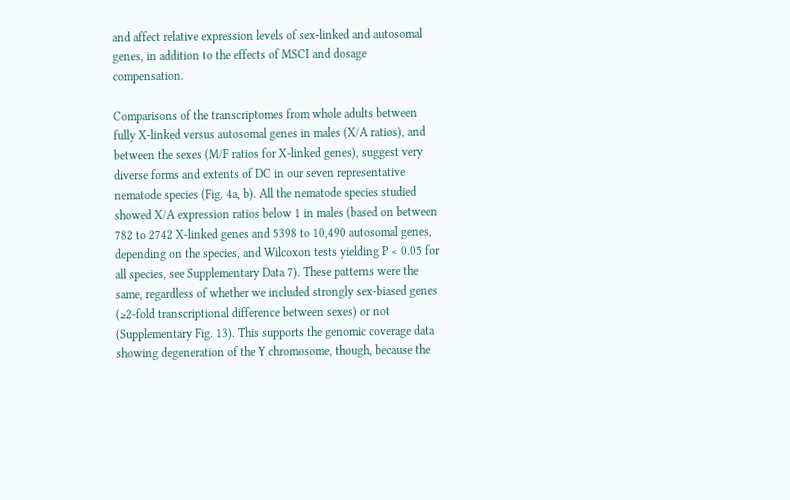and affect relative expression levels of sex-linked and autosomal genes, in addition to the effects of MSCI and dosage compensation.

Comparisons of the transcriptomes from whole adults between fully X-linked versus autosomal genes in males (X/A ratios), and between the sexes (M/F ratios for X-linked genes), suggest very diverse forms and extents of DC in our seven representative nematode species (Fig. 4a, b). All the nematode species studied showed X/A expression ratios below 1 in males (based on between 782 to 2742 X-linked genes and 5398 to 10,490 autosomal genes, depending on the species, and Wilcoxon tests yielding P < 0.05 for all species, see Supplementary Data 7). These patterns were the same, regardless of whether we included strongly sex-biased genes (≥2-fold transcriptional difference between sexes) or not (Supplementary Fig. 13). This supports the genomic coverage data showing degeneration of the Y chromosome, though, because the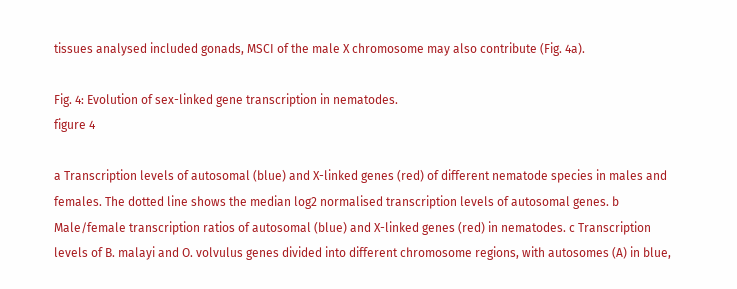tissues analysed included gonads, MSCI of the male X chromosome may also contribute (Fig. 4a).

Fig. 4: Evolution of sex-linked gene transcription in nematodes.
figure 4

a Transcription levels of autosomal (blue) and X-linked genes (red) of different nematode species in males and females. The dotted line shows the median log2 normalised transcription levels of autosomal genes. b Male/female transcription ratios of autosomal (blue) and X-linked genes (red) in nematodes. c Transcription levels of B. malayi and O. volvulus genes divided into different chromosome regions, with autosomes (A) in blue,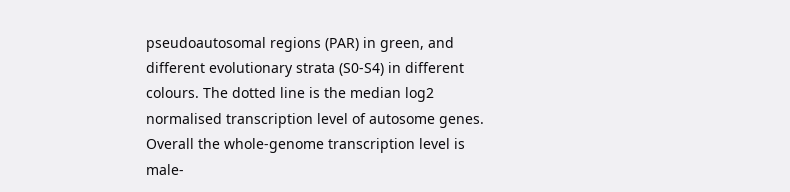pseudoautosomal regions (PAR) in green, and different evolutionary strata (S0-S4) in different colours. The dotted line is the median log2 normalised transcription level of autosome genes. Overall the whole-genome transcription level is male-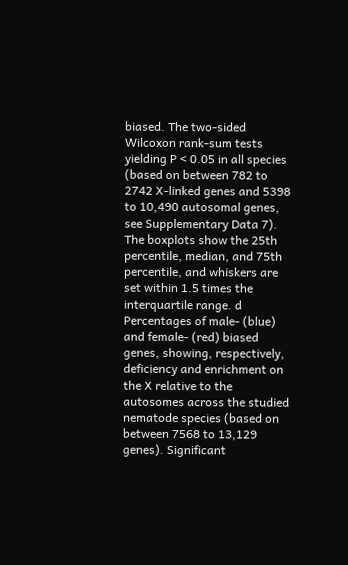biased. The two-sided Wilcoxon rank-sum tests yielding P < 0.05 in all species (based on between 782 to 2742 X-linked genes and 5398 to 10,490 autosomal genes, see Supplementary Data 7). The boxplots show the 25th percentile, median, and 75th percentile, and whiskers are set within 1.5 times the interquartile range. d Percentages of male- (blue) and female- (red) biased genes, showing, respectively, deficiency and enrichment on the X relative to the autosomes across the studied nematode species (based on between 7568 to 13,129 genes). Significant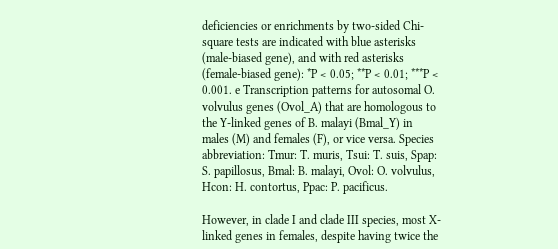deficiencies or enrichments by two-sided Chi-square tests are indicated with blue asterisks (male-biased gene), and with red asterisks (female-biased gene): *P < 0.05; **P < 0.01; ***P < 0.001. e Transcription patterns for autosomal O. volvulus genes (Ovol_A) that are homologous to the Y-linked genes of B. malayi (Bmal_Y) in males (M) and females (F), or vice versa. Species abbreviation: Tmur: T. muris, Tsui: T. suis, Spap: S. papillosus, Bmal: B. malayi, Ovol: O. volvulus, Hcon: H. contortus, Ppac: P. pacificus.

However, in clade I and clade III species, most X-linked genes in females, despite having twice the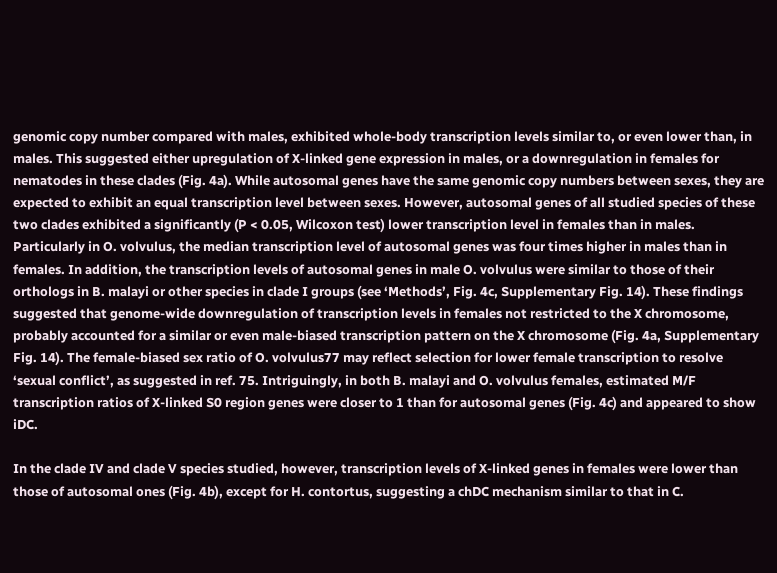genomic copy number compared with males, exhibited whole-body transcription levels similar to, or even lower than, in males. This suggested either upregulation of X-linked gene expression in males, or a downregulation in females for nematodes in these clades (Fig. 4a). While autosomal genes have the same genomic copy numbers between sexes, they are expected to exhibit an equal transcription level between sexes. However, autosomal genes of all studied species of these two clades exhibited a significantly (P < 0.05, Wilcoxon test) lower transcription level in females than in males. Particularly in O. volvulus, the median transcription level of autosomal genes was four times higher in males than in females. In addition, the transcription levels of autosomal genes in male O. volvulus were similar to those of their orthologs in B. malayi or other species in clade I groups (see ‘Methods’, Fig. 4c, Supplementary Fig. 14). These findings suggested that genome-wide downregulation of transcription levels in females not restricted to the X chromosome, probably accounted for a similar or even male-biased transcription pattern on the X chromosome (Fig. 4a, Supplementary Fig. 14). The female-biased sex ratio of O. volvulus77 may reflect selection for lower female transcription to resolve ‘sexual conflict’, as suggested in ref. 75. Intriguingly, in both B. malayi and O. volvulus females, estimated M/F transcription ratios of X-linked S0 region genes were closer to 1 than for autosomal genes (Fig. 4c) and appeared to show iDC.

In the clade IV and clade V species studied, however, transcription levels of X-linked genes in females were lower than those of autosomal ones (Fig. 4b), except for H. contortus, suggesting a chDC mechanism similar to that in C.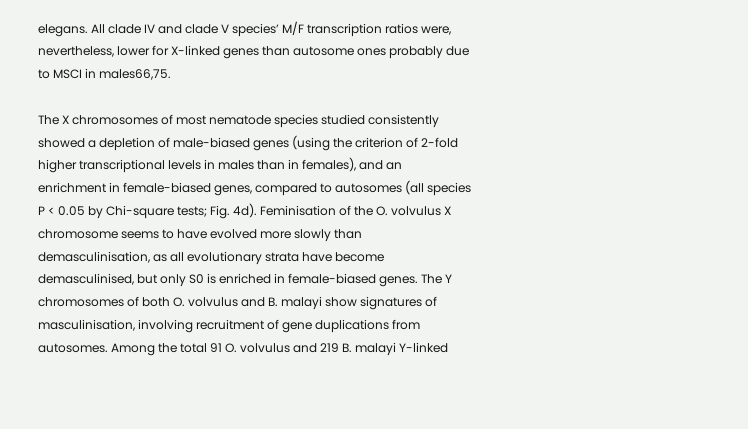elegans. All clade IV and clade V species’ M/F transcription ratios were, nevertheless, lower for X-linked genes than autosome ones probably due to MSCI in males66,75.

The X chromosomes of most nematode species studied consistently showed a depletion of male-biased genes (using the criterion of 2-fold higher transcriptional levels in males than in females), and an enrichment in female-biased genes, compared to autosomes (all species P < 0.05 by Chi-square tests; Fig. 4d). Feminisation of the O. volvulus X chromosome seems to have evolved more slowly than demasculinisation, as all evolutionary strata have become demasculinised, but only S0 is enriched in female-biased genes. The Y chromosomes of both O. volvulus and B. malayi show signatures of masculinisation, involving recruitment of gene duplications from autosomes. Among the total 91 O. volvulus and 219 B. malayi Y-linked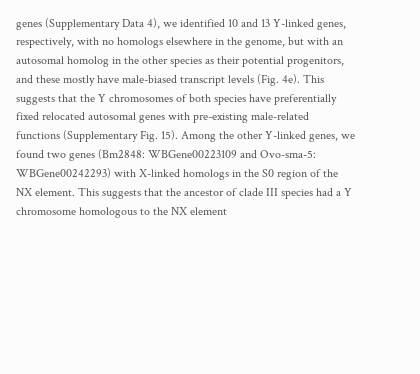genes (Supplementary Data 4), we identified 10 and 13 Y-linked genes, respectively, with no homologs elsewhere in the genome, but with an autosomal homolog in the other species as their potential progenitors, and these mostly have male-biased transcript levels (Fig. 4e). This suggests that the Y chromosomes of both species have preferentially fixed relocated autosomal genes with pre-existing male-related functions (Supplementary Fig. 15). Among the other Y-linked genes, we found two genes (Bm2848: WBGene00223109 and Ovo-sma-5: WBGene00242293) with X-linked homologs in the S0 region of the NX element. This suggests that the ancestor of clade III species had a Y chromosome homologous to the NX element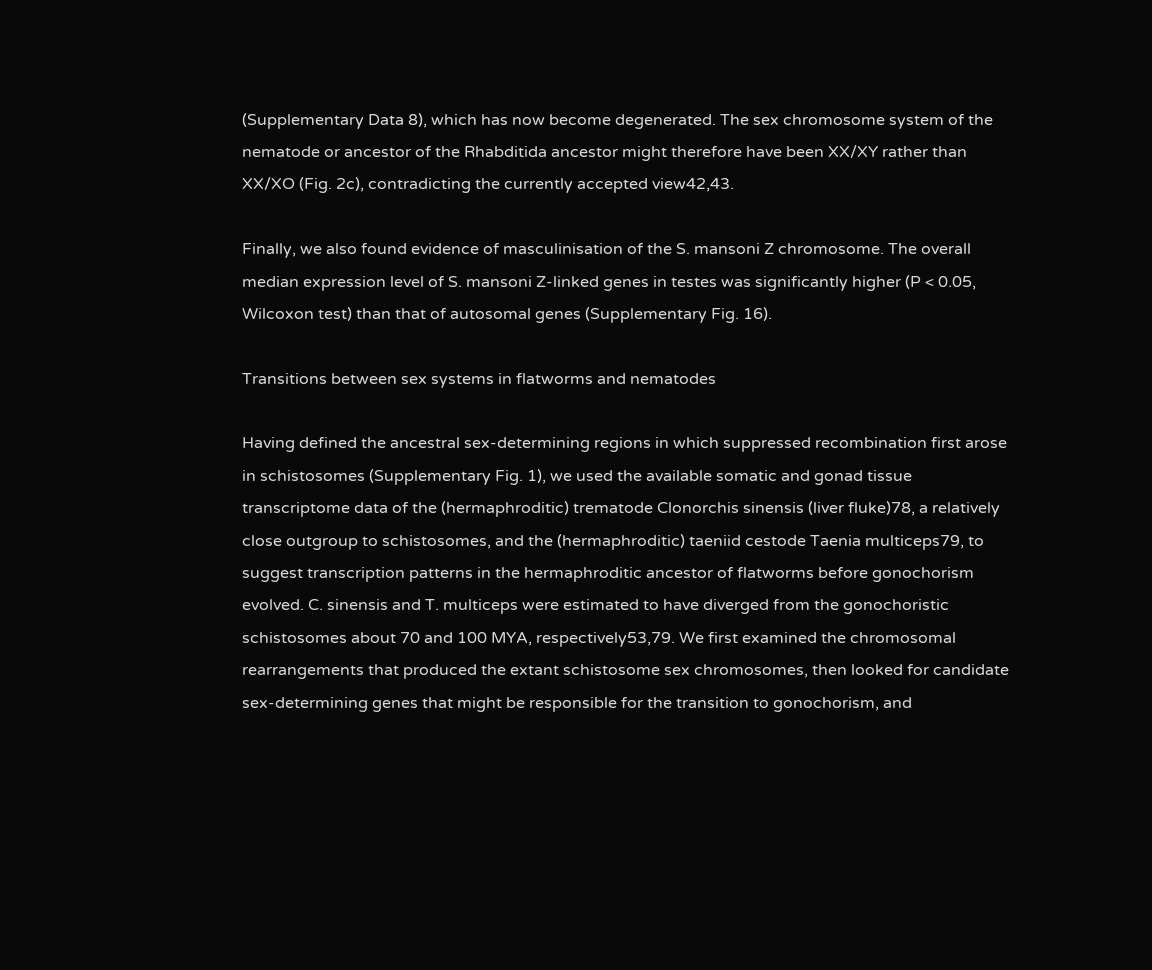(Supplementary Data 8), which has now become degenerated. The sex chromosome system of the nematode or ancestor of the Rhabditida ancestor might therefore have been XX/XY rather than XX/XO (Fig. 2c), contradicting the currently accepted view42,43.

Finally, we also found evidence of masculinisation of the S. mansoni Z chromosome. The overall median expression level of S. mansoni Z-linked genes in testes was significantly higher (P < 0.05, Wilcoxon test) than that of autosomal genes (Supplementary Fig. 16).

Transitions between sex systems in flatworms and nematodes

Having defined the ancestral sex-determining regions in which suppressed recombination first arose in schistosomes (Supplementary Fig. 1), we used the available somatic and gonad tissue transcriptome data of the (hermaphroditic) trematode Clonorchis sinensis (liver fluke)78, a relatively close outgroup to schistosomes, and the (hermaphroditic) taeniid cestode Taenia multiceps79, to suggest transcription patterns in the hermaphroditic ancestor of flatworms before gonochorism evolved. C. sinensis and T. multiceps were estimated to have diverged from the gonochoristic schistosomes about 70 and 100 MYA, respectively53,79. We first examined the chromosomal rearrangements that produced the extant schistosome sex chromosomes, then looked for candidate sex-determining genes that might be responsible for the transition to gonochorism, and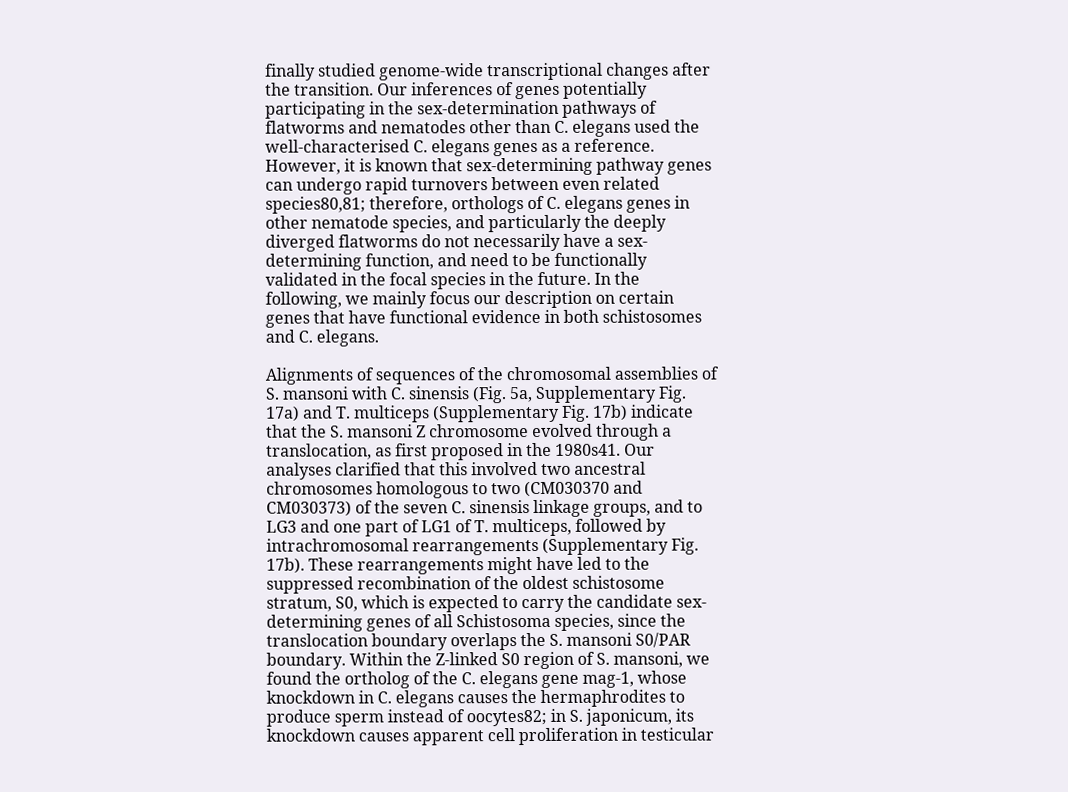finally studied genome-wide transcriptional changes after the transition. Our inferences of genes potentially participating in the sex-determination pathways of flatworms and nematodes other than C. elegans used the well-characterised C. elegans genes as a reference. However, it is known that sex-determining pathway genes can undergo rapid turnovers between even related species80,81; therefore, orthologs of C. elegans genes in other nematode species, and particularly the deeply diverged flatworms do not necessarily have a sex-determining function, and need to be functionally validated in the focal species in the future. In the following, we mainly focus our description on certain genes that have functional evidence in both schistosomes and C. elegans.

Alignments of sequences of the chromosomal assemblies of S. mansoni with C. sinensis (Fig. 5a, Supplementary Fig. 17a) and T. multiceps (Supplementary Fig. 17b) indicate that the S. mansoni Z chromosome evolved through a translocation, as first proposed in the 1980s41. Our analyses clarified that this involved two ancestral chromosomes homologous to two (CM030370 and CM030373) of the seven C. sinensis linkage groups, and to LG3 and one part of LG1 of T. multiceps, followed by intrachromosomal rearrangements (Supplementary Fig. 17b). These rearrangements might have led to the suppressed recombination of the oldest schistosome stratum, S0, which is expected to carry the candidate sex-determining genes of all Schistosoma species, since the translocation boundary overlaps the S. mansoni S0/PAR boundary. Within the Z-linked S0 region of S. mansoni, we found the ortholog of the C. elegans gene mag-1, whose knockdown in C. elegans causes the hermaphrodites to produce sperm instead of oocytes82; in S. japonicum, its knockdown causes apparent cell proliferation in testicular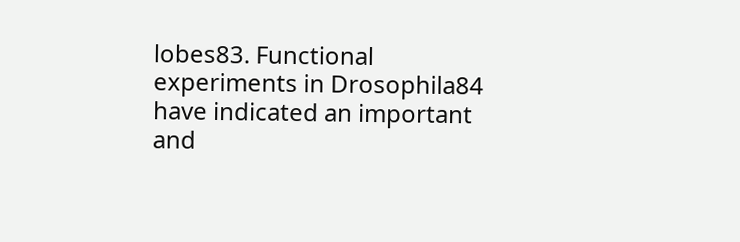lobes83. Functional experiments in Drosophila84 have indicated an important and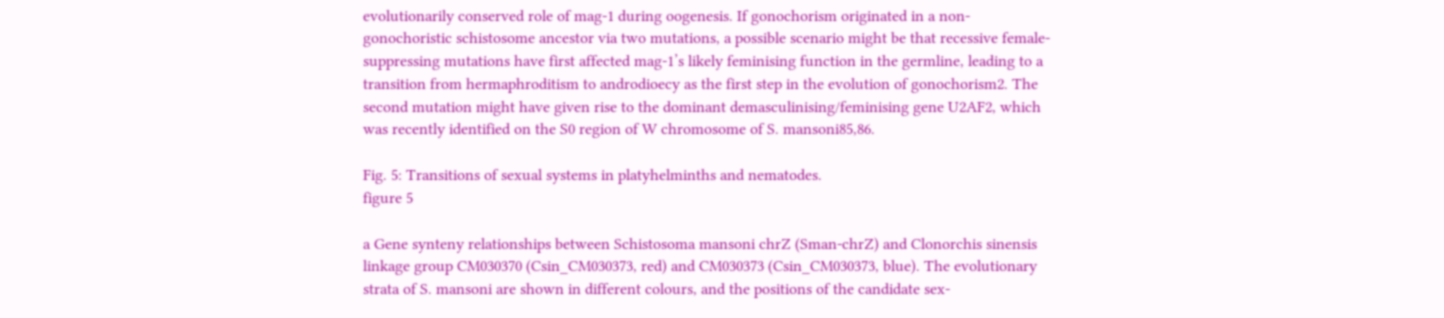evolutionarily conserved role of mag-1 during oogenesis. If gonochorism originated in a non-gonochoristic schistosome ancestor via two mutations, a possible scenario might be that recessive female-suppressing mutations have first affected mag-1’s likely feminising function in the germline, leading to a transition from hermaphroditism to androdioecy as the first step in the evolution of gonochorism2. The second mutation might have given rise to the dominant demasculinising/feminising gene U2AF2, which was recently identified on the S0 region of W chromosome of S. mansoni85,86.

Fig. 5: Transitions of sexual systems in platyhelminths and nematodes.
figure 5

a Gene synteny relationships between Schistosoma mansoni chrZ (Sman-chrZ) and Clonorchis sinensis linkage group CM030370 (Csin_CM030373, red) and CM030373 (Csin_CM030373, blue). The evolutionary strata of S. mansoni are shown in different colours, and the positions of the candidate sex-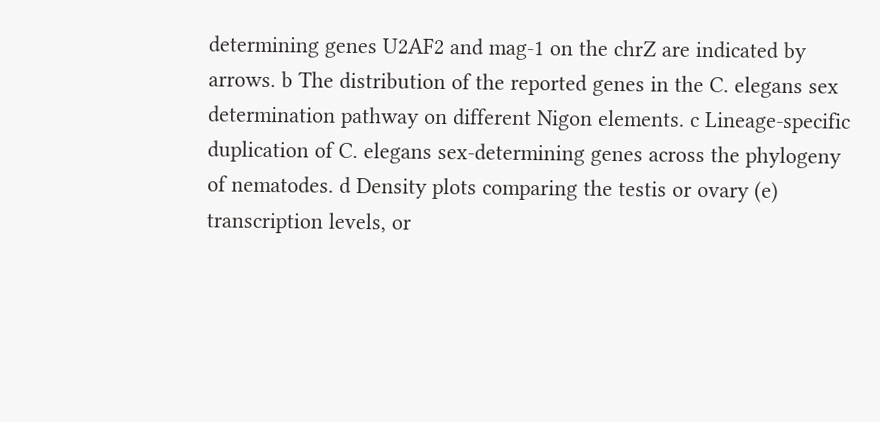determining genes U2AF2 and mag-1 on the chrZ are indicated by arrows. b The distribution of the reported genes in the C. elegans sex determination pathway on different Nigon elements. c Lineage-specific duplication of C. elegans sex-determining genes across the phylogeny of nematodes. d Density plots comparing the testis or ovary (e) transcription levels, or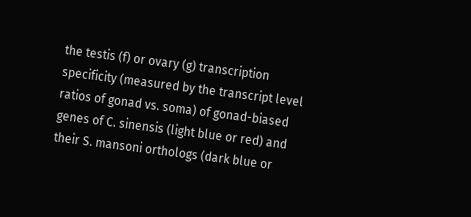the testis (f) or ovary (g) transcription specificity (measured by the transcript level ratios of gonad vs. soma) of gonad-biased genes of C. sinensis (light blue or red) and their S. mansoni orthologs (dark blue or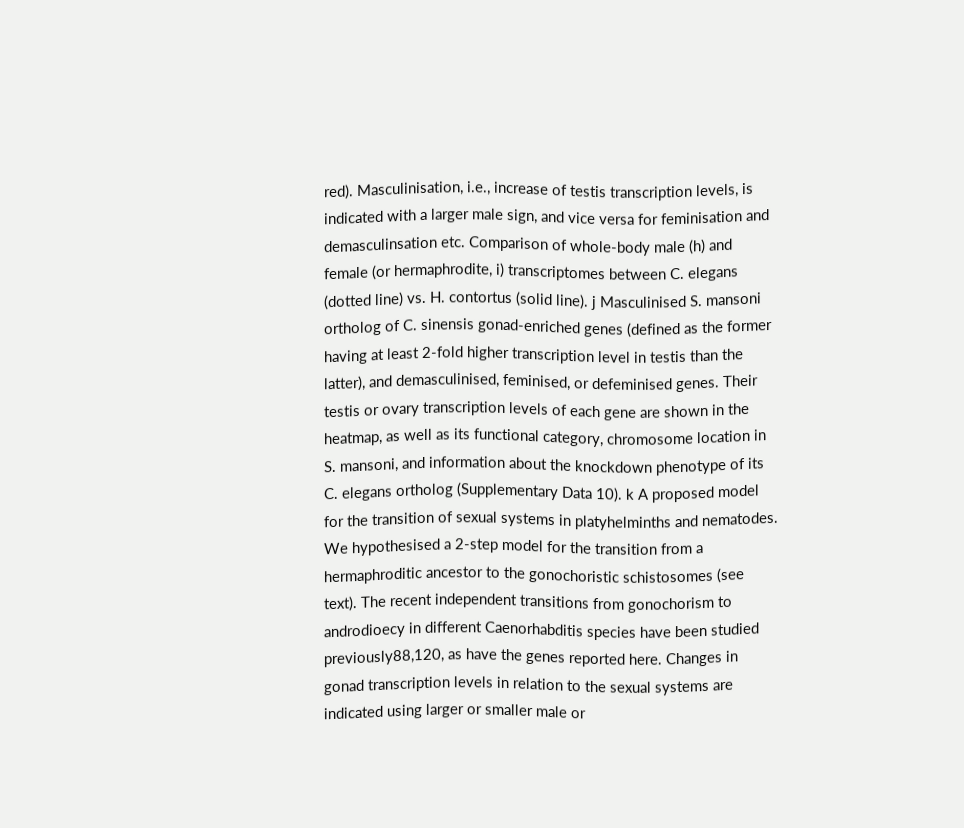red). Masculinisation, i.e., increase of testis transcription levels, is indicated with a larger male sign, and vice versa for feminisation and demasculinsation etc. Comparison of whole-body male (h) and female (or hermaphrodite, i) transcriptomes between C. elegans (dotted line) vs. H. contortus (solid line). j Masculinised S. mansoni ortholog of C. sinensis gonad-enriched genes (defined as the former having at least 2-fold higher transcription level in testis than the latter), and demasculinised, feminised, or defeminised genes. Their testis or ovary transcription levels of each gene are shown in the heatmap, as well as its functional category, chromosome location in S. mansoni, and information about the knockdown phenotype of its C. elegans ortholog (Supplementary Data 10). k A proposed model for the transition of sexual systems in platyhelminths and nematodes. We hypothesised a 2-step model for the transition from a hermaphroditic ancestor to the gonochoristic schistosomes (see text). The recent independent transitions from gonochorism to androdioecy in different Caenorhabditis species have been studied previously88,120, as have the genes reported here. Changes in gonad transcription levels in relation to the sexual systems are indicated using larger or smaller male or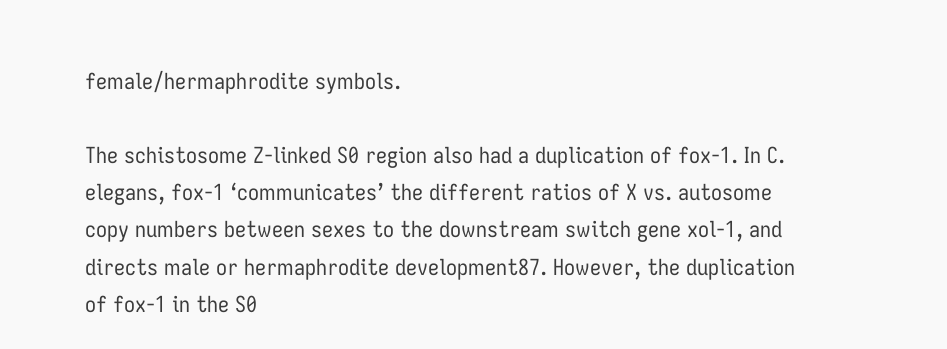female/hermaphrodite symbols.

The schistosome Z-linked S0 region also had a duplication of fox-1. In C. elegans, fox-1 ‘communicates’ the different ratios of X vs. autosome copy numbers between sexes to the downstream switch gene xol-1, and directs male or hermaphrodite development87. However, the duplication of fox-1 in the S0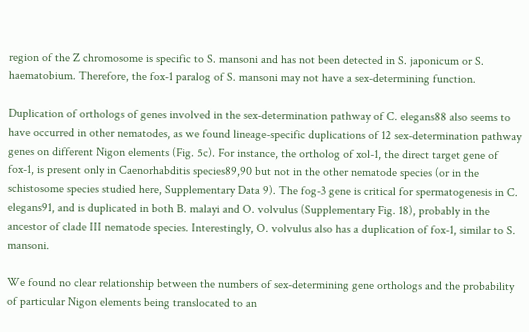region of the Z chromosome is specific to S. mansoni and has not been detected in S. japonicum or S. haematobium. Therefore, the fox-1 paralog of S. mansoni may not have a sex-determining function.

Duplication of orthologs of genes involved in the sex-determination pathway of C. elegans88 also seems to have occurred in other nematodes, as we found lineage-specific duplications of 12 sex-determination pathway genes on different Nigon elements (Fig. 5c). For instance, the ortholog of xol-1, the direct target gene of fox-1, is present only in Caenorhabditis species89,90 but not in the other nematode species (or in the schistosome species studied here, Supplementary Data 9). The fog-3 gene is critical for spermatogenesis in C. elegans91, and is duplicated in both B. malayi and O. volvulus (Supplementary Fig. 18), probably in the ancestor of clade III nematode species. Interestingly, O. volvulus also has a duplication of fox-1, similar to S. mansoni.

We found no clear relationship between the numbers of sex-determining gene orthologs and the probability of particular Nigon elements being translocated to an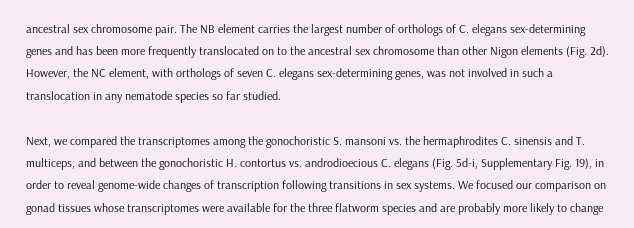ancestral sex chromosome pair. The NB element carries the largest number of orthologs of C. elegans sex-determining genes and has been more frequently translocated on to the ancestral sex chromosome than other Nigon elements (Fig. 2d). However, the NC element, with orthologs of seven C. elegans sex-determining genes, was not involved in such a translocation in any nematode species so far studied.

Next, we compared the transcriptomes among the gonochoristic S. mansoni vs. the hermaphrodites C. sinensis and T. multiceps, and between the gonochoristic H. contortus vs. androdioecious C. elegans (Fig. 5d-i, Supplementary Fig. 19), in order to reveal genome-wide changes of transcription following transitions in sex systems. We focused our comparison on gonad tissues whose transcriptomes were available for the three flatworm species and are probably more likely to change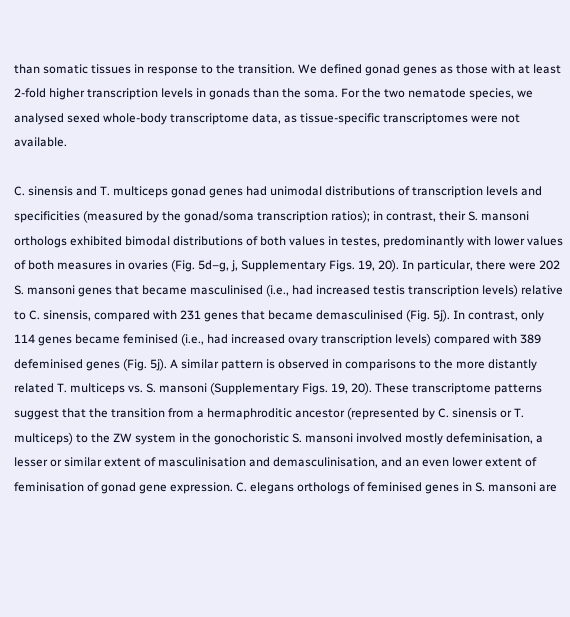than somatic tissues in response to the transition. We defined gonad genes as those with at least 2-fold higher transcription levels in gonads than the soma. For the two nematode species, we analysed sexed whole-body transcriptome data, as tissue-specific transcriptomes were not available.

C. sinensis and T. multiceps gonad genes had unimodal distributions of transcription levels and specificities (measured by the gonad/soma transcription ratios); in contrast, their S. mansoni orthologs exhibited bimodal distributions of both values in testes, predominantly with lower values of both measures in ovaries (Fig. 5d–g, j, Supplementary Figs. 19, 20). In particular, there were 202 S. mansoni genes that became masculinised (i.e., had increased testis transcription levels) relative to C. sinensis, compared with 231 genes that became demasculinised (Fig. 5j). In contrast, only 114 genes became feminised (i.e., had increased ovary transcription levels) compared with 389 defeminised genes (Fig. 5j). A similar pattern is observed in comparisons to the more distantly related T. multiceps vs. S. mansoni (Supplementary Figs. 19, 20). These transcriptome patterns suggest that the transition from a hermaphroditic ancestor (represented by C. sinensis or T. multiceps) to the ZW system in the gonochoristic S. mansoni involved mostly defeminisation, a lesser or similar extent of masculinisation and demasculinisation, and an even lower extent of feminisation of gonad gene expression. C. elegans orthologs of feminised genes in S. mansoni are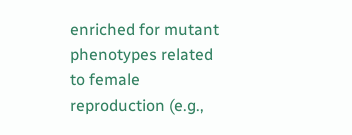enriched for mutant phenotypes related to female reproduction (e.g.,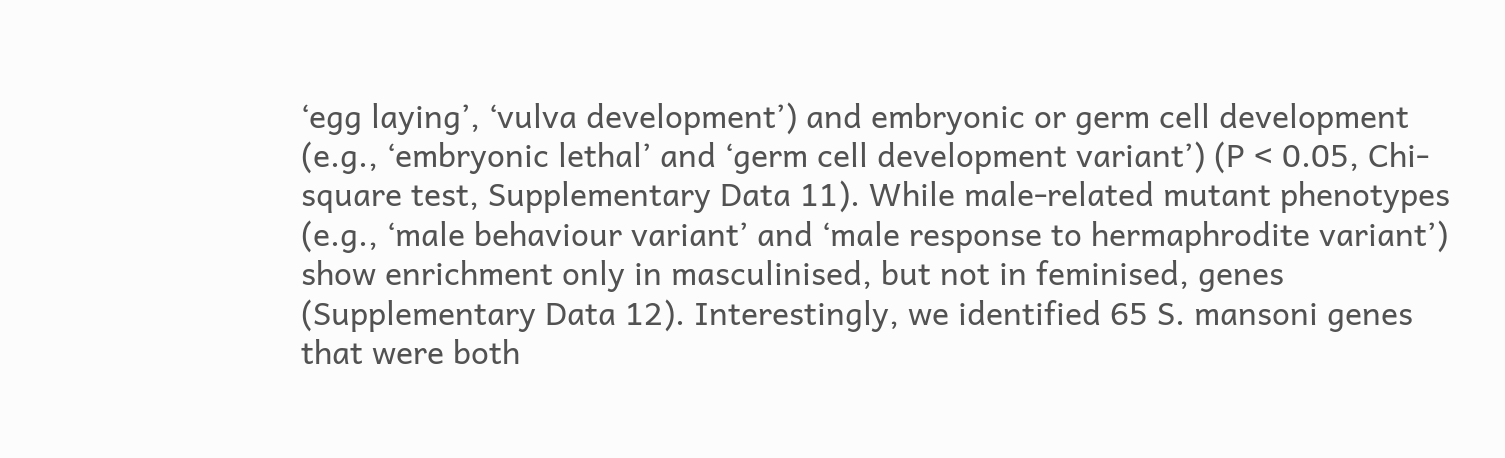‘egg laying’, ‘vulva development’) and embryonic or germ cell development (e.g., ‘embryonic lethal’ and ‘germ cell development variant’) (P < 0.05, Chi-square test, Supplementary Data 11). While male-related mutant phenotypes (e.g., ‘male behaviour variant’ and ‘male response to hermaphrodite variant’) show enrichment only in masculinised, but not in feminised, genes (Supplementary Data 12). Interestingly, we identified 65 S. mansoni genes that were both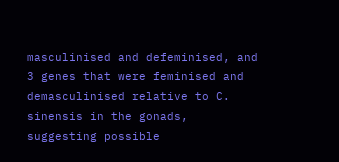masculinised and defeminised, and 3 genes that were feminised and demasculinised relative to C. sinensis in the gonads, suggesting possible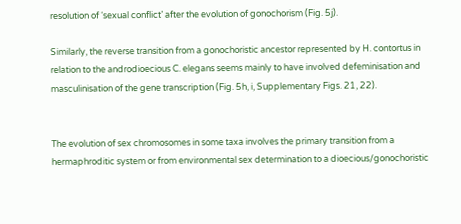resolution of ‘sexual conflict’ after the evolution of gonochorism (Fig. 5j).

Similarly, the reverse transition from a gonochoristic ancestor represented by H. contortus in relation to the androdioecious C. elegans seems mainly to have involved defeminisation and masculinisation of the gene transcription (Fig. 5h, i, Supplementary Figs. 21, 22).


The evolution of sex chromosomes in some taxa involves the primary transition from a hermaphroditic system or from environmental sex determination to a dioecious/gonochoristic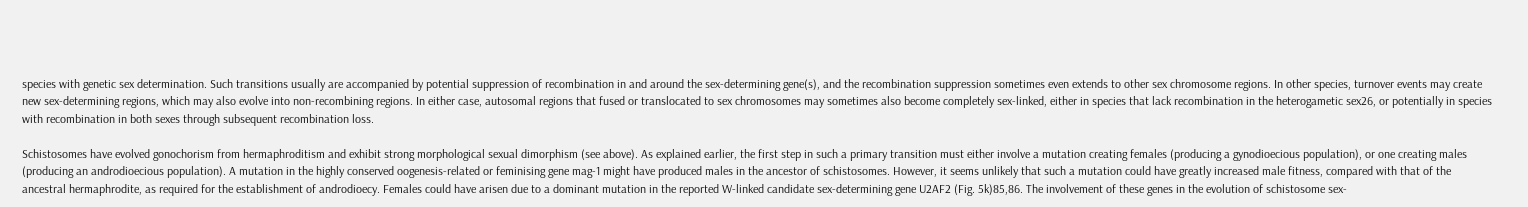species with genetic sex determination. Such transitions usually are accompanied by potential suppression of recombination in and around the sex-determining gene(s), and the recombination suppression sometimes even extends to other sex chromosome regions. In other species, turnover events may create new sex-determining regions, which may also evolve into non-recombining regions. In either case, autosomal regions that fused or translocated to sex chromosomes may sometimes also become completely sex-linked, either in species that lack recombination in the heterogametic sex26, or potentially in species with recombination in both sexes through subsequent recombination loss.

Schistosomes have evolved gonochorism from hermaphroditism and exhibit strong morphological sexual dimorphism (see above). As explained earlier, the first step in such a primary transition must either involve a mutation creating females (producing a gynodioecious population), or one creating males (producing an androdioecious population). A mutation in the highly conserved oogenesis-related or feminising gene mag-1 might have produced males in the ancestor of schistosomes. However, it seems unlikely that such a mutation could have greatly increased male fitness, compared with that of the ancestral hermaphrodite, as required for the establishment of androdioecy. Females could have arisen due to a dominant mutation in the reported W-linked candidate sex-determining gene U2AF2 (Fig. 5k)85,86. The involvement of these genes in the evolution of schistosome sex-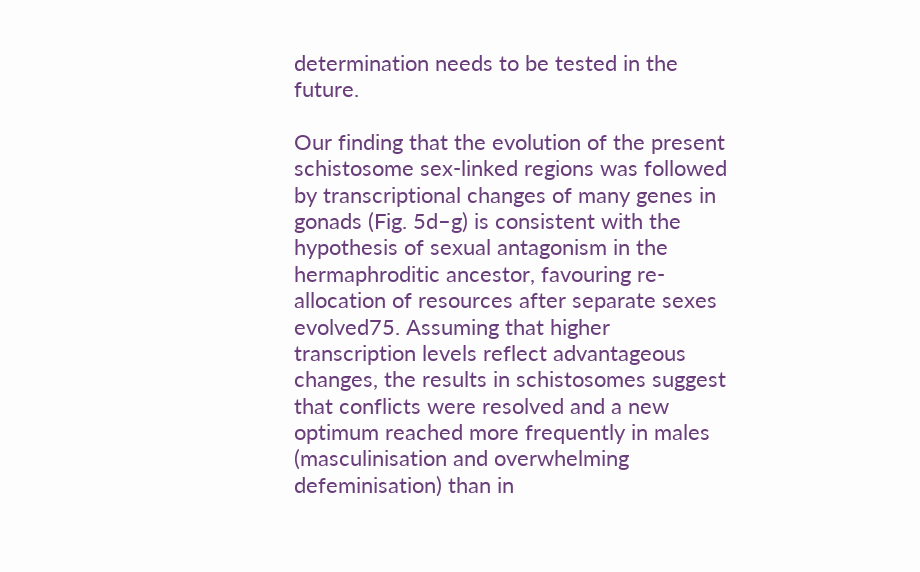determination needs to be tested in the future.

Our finding that the evolution of the present schistosome sex-linked regions was followed by transcriptional changes of many genes in gonads (Fig. 5d–g) is consistent with the hypothesis of sexual antagonism in the hermaphroditic ancestor, favouring re-allocation of resources after separate sexes evolved75. Assuming that higher transcription levels reflect advantageous changes, the results in schistosomes suggest that conflicts were resolved and a new optimum reached more frequently in males (masculinisation and overwhelming defeminisation) than in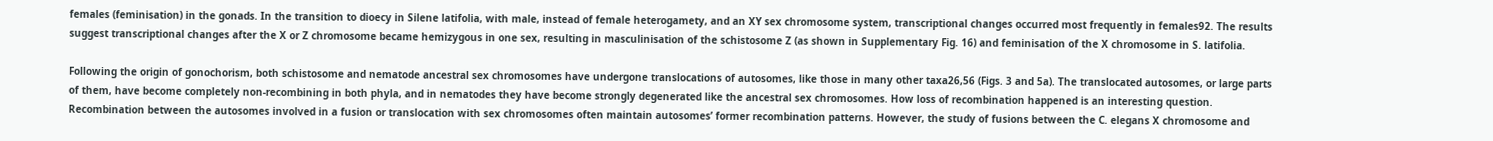females (feminisation) in the gonads. In the transition to dioecy in Silene latifolia, with male, instead of female heterogamety, and an XY sex chromosome system, transcriptional changes occurred most frequently in females92. The results suggest transcriptional changes after the X or Z chromosome became hemizygous in one sex, resulting in masculinisation of the schistosome Z (as shown in Supplementary Fig. 16) and feminisation of the X chromosome in S. latifolia.

Following the origin of gonochorism, both schistosome and nematode ancestral sex chromosomes have undergone translocations of autosomes, like those in many other taxa26,56 (Figs. 3 and 5a). The translocated autosomes, or large parts of them, have become completely non-recombining in both phyla, and in nematodes they have become strongly degenerated like the ancestral sex chromosomes. How loss of recombination happened is an interesting question. Recombination between the autosomes involved in a fusion or translocation with sex chromosomes often maintain autosomes’ former recombination patterns. However, the study of fusions between the C. elegans X chromosome and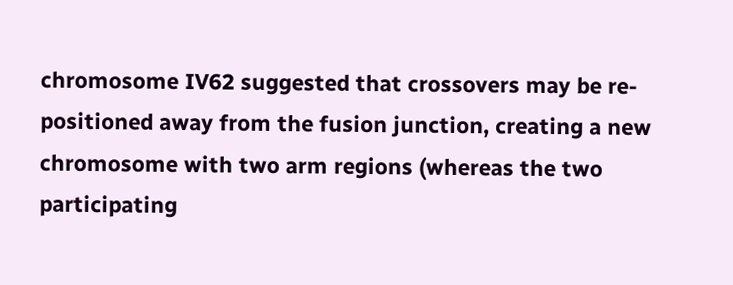chromosome IV62 suggested that crossovers may be re-positioned away from the fusion junction, creating a new chromosome with two arm regions (whereas the two participating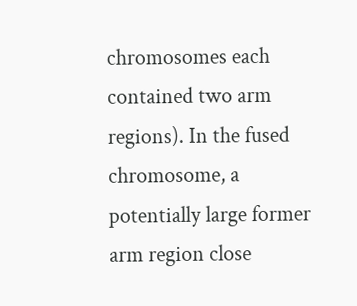chromosomes each contained two arm regions). In the fused chromosome, a potentially large former arm region close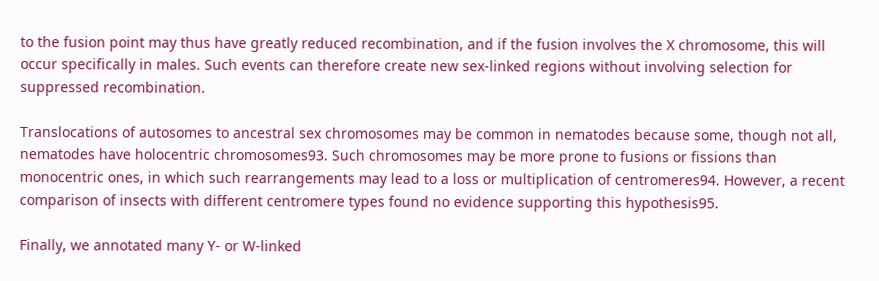to the fusion point may thus have greatly reduced recombination, and if the fusion involves the X chromosome, this will occur specifically in males. Such events can therefore create new sex-linked regions without involving selection for suppressed recombination.

Translocations of autosomes to ancestral sex chromosomes may be common in nematodes because some, though not all, nematodes have holocentric chromosomes93. Such chromosomes may be more prone to fusions or fissions than monocentric ones, in which such rearrangements may lead to a loss or multiplication of centromeres94. However, a recent comparison of insects with different centromere types found no evidence supporting this hypothesis95.

Finally, we annotated many Y- or W-linked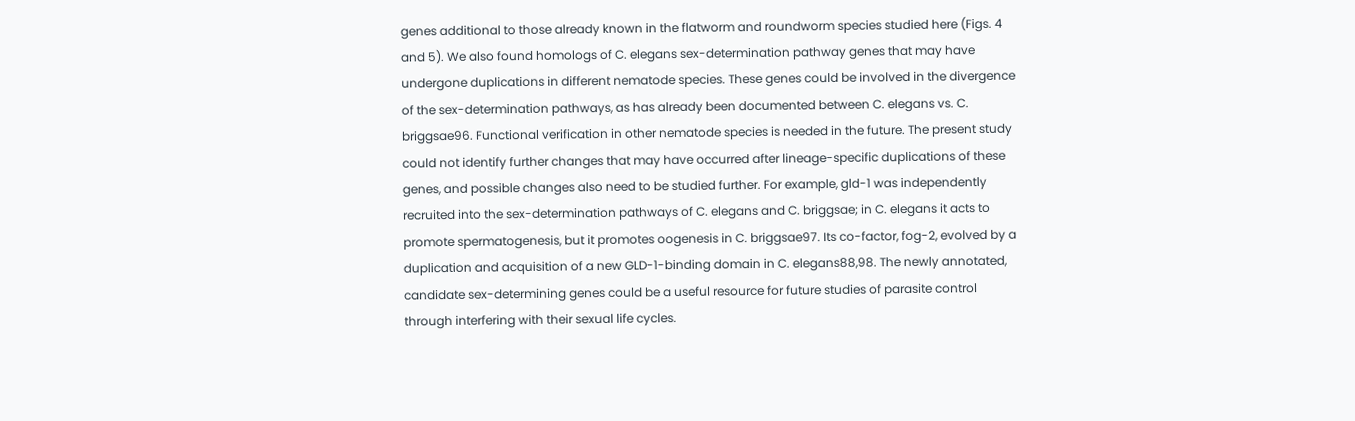genes additional to those already known in the flatworm and roundworm species studied here (Figs. 4 and 5). We also found homologs of C. elegans sex-determination pathway genes that may have undergone duplications in different nematode species. These genes could be involved in the divergence of the sex-determination pathways, as has already been documented between C. elegans vs. C. briggsae96. Functional verification in other nematode species is needed in the future. The present study could not identify further changes that may have occurred after lineage-specific duplications of these genes, and possible changes also need to be studied further. For example, gld-1 was independently recruited into the sex-determination pathways of C. elegans and C. briggsae; in C. elegans it acts to promote spermatogenesis, but it promotes oogenesis in C. briggsae97. Its co-factor, fog-2, evolved by a duplication and acquisition of a new GLD-1-binding domain in C. elegans88,98. The newly annotated, candidate sex-determining genes could be a useful resource for future studies of parasite control through interfering with their sexual life cycles.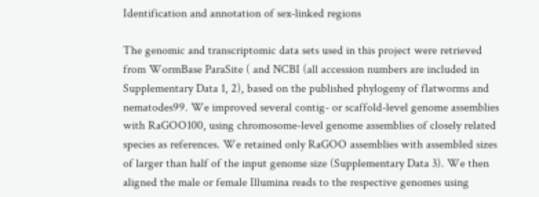Identification and annotation of sex-linked regions

The genomic and transcriptomic data sets used in this project were retrieved from WormBase ParaSite ( and NCBI (all accession numbers are included in Supplementary Data 1, 2), based on the published phylogeny of flatworms and nematodes99. We improved several contig- or scaffold-level genome assemblies with RaGOO100, using chromosome-level genome assemblies of closely related species as references. We retained only RaGOO assemblies with assembled sizes of larger than half of the input genome size (Supplementary Data 3). We then aligned the male or female Illumina reads to the respective genomes using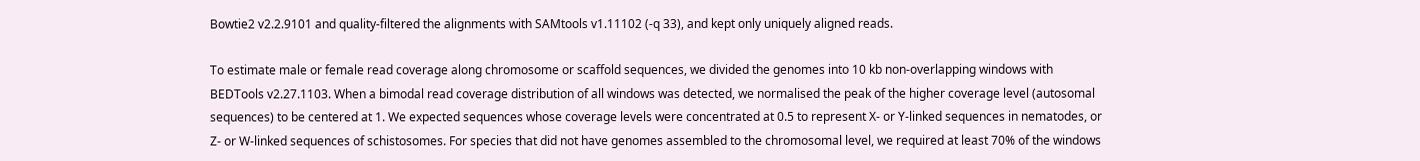Bowtie2 v2.2.9101 and quality-filtered the alignments with SAMtools v1.11102 (-q 33), and kept only uniquely aligned reads.

To estimate male or female read coverage along chromosome or scaffold sequences, we divided the genomes into 10 kb non-overlapping windows with BEDTools v2.27.1103. When a bimodal read coverage distribution of all windows was detected, we normalised the peak of the higher coverage level (autosomal sequences) to be centered at 1. We expected sequences whose coverage levels were concentrated at 0.5 to represent X- or Y-linked sequences in nematodes, or Z- or W-linked sequences of schistosomes. For species that did not have genomes assembled to the chromosomal level, we required at least 70% of the windows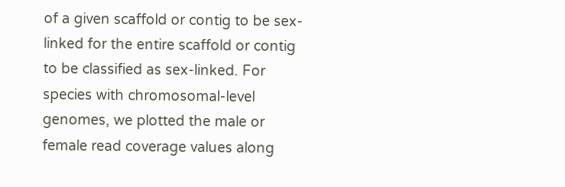of a given scaffold or contig to be sex-linked for the entire scaffold or contig to be classified as sex-linked. For species with chromosomal-level genomes, we plotted the male or female read coverage values along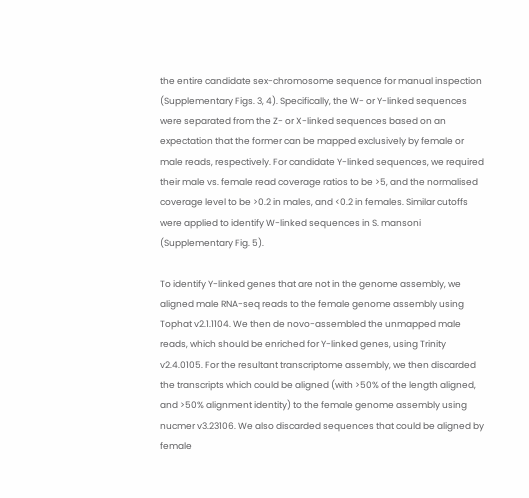the entire candidate sex-chromosome sequence for manual inspection (Supplementary Figs. 3, 4). Specifically, the W- or Y-linked sequences were separated from the Z- or X-linked sequences based on an expectation that the former can be mapped exclusively by female or male reads, respectively. For candidate Y-linked sequences, we required their male vs. female read coverage ratios to be >5, and the normalised coverage level to be >0.2 in males, and <0.2 in females. Similar cutoffs were applied to identify W-linked sequences in S. mansoni (Supplementary Fig. 5).

To identify Y-linked genes that are not in the genome assembly, we aligned male RNA-seq reads to the female genome assembly using Tophat v2.1.1104. We then de novo-assembled the unmapped male reads, which should be enriched for Y-linked genes, using Trinity v2.4.0105. For the resultant transcriptome assembly, we then discarded the transcripts which could be aligned (with >50% of the length aligned, and >50% alignment identity) to the female genome assembly using nucmer v3.23106. We also discarded sequences that could be aligned by female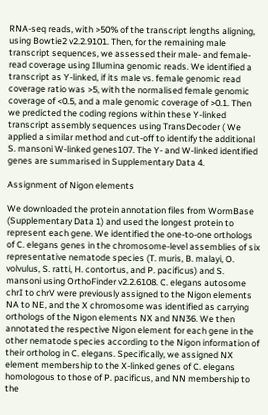RNA-seq reads, with >50% of the transcript lengths aligning, using Bowtie2 v2.2.9101. Then, for the remaining male transcript sequences, we assessed their male- and female-read coverage using Illumina genomic reads. We identified a transcript as Y-linked, if its male vs. female genomic read coverage ratio was >5, with the normalised female genomic coverage of <0.5, and a male genomic coverage of >0.1. Then we predicted the coding regions within these Y-linked transcript assembly sequences using TransDecoder ( We applied a similar method and cut-off to identify the additional S. mansoni W-linked genes107. The Y- and W-linked identified genes are summarised in Supplementary Data 4.

Assignment of Nigon elements

We downloaded the protein annotation files from WormBase (Supplementary Data 1) and used the longest protein to represent each gene. We identified the one-to-one orthologs of C. elegans genes in the chromosome-level assemblies of six representative nematode species (T. muris, B. malayi, O. volvulus, S. ratti, H. contortus, and P. pacificus) and S. mansoni using OrthoFinder v2.2.6108. C. elegans autosome chrI to chrV were previously assigned to the Nigon elements NA to NE, and the X chromosome was identified as carrying orthologs of the Nigon elements NX and NN36. We then annotated the respective Nigon element for each gene in the other nematode species according to the Nigon information of their ortholog in C. elegans. Specifically, we assigned NX element membership to the X-linked genes of C. elegans homologous to those of P. pacificus, and NN membership to the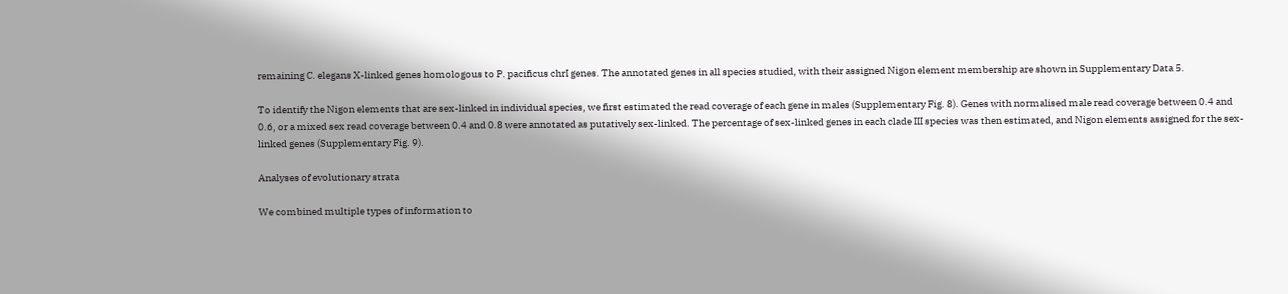remaining C. elegans X-linked genes homologous to P. pacificus chrI genes. The annotated genes in all species studied, with their assigned Nigon element membership are shown in Supplementary Data 5.

To identify the Nigon elements that are sex-linked in individual species, we first estimated the read coverage of each gene in males (Supplementary Fig. 8). Genes with normalised male read coverage between 0.4 and 0.6, or a mixed sex read coverage between 0.4 and 0.8 were annotated as putatively sex-linked. The percentage of sex-linked genes in each clade III species was then estimated, and Nigon elements assigned for the sex-linked genes (Supplementary Fig. 9).

Analyses of evolutionary strata

We combined multiple types of information to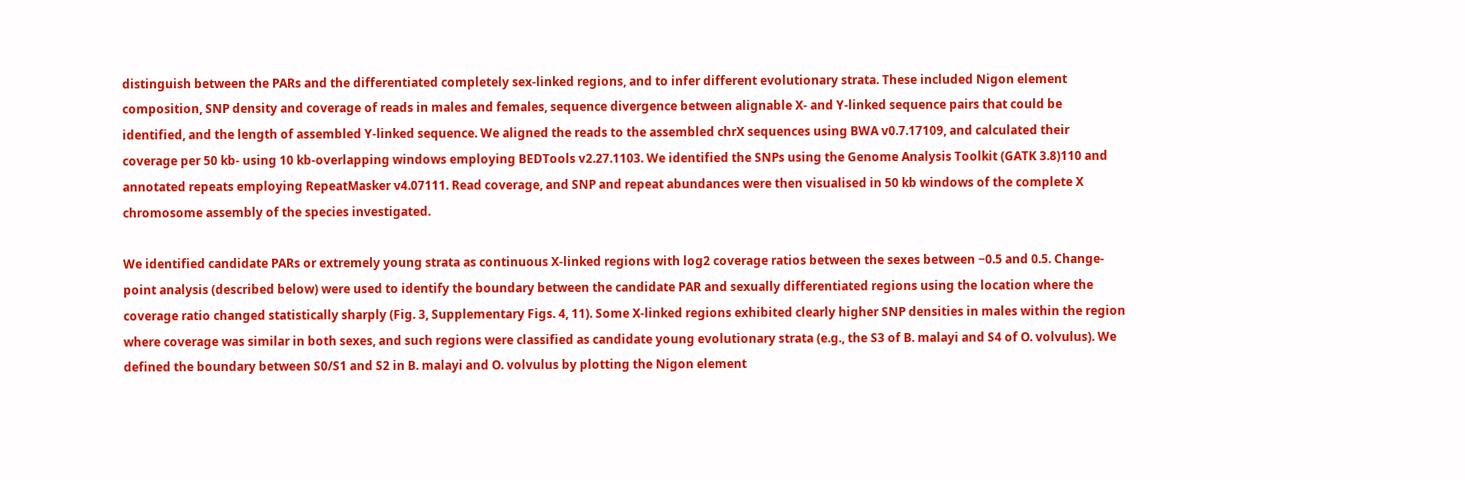distinguish between the PARs and the differentiated completely sex-linked regions, and to infer different evolutionary strata. These included Nigon element composition, SNP density and coverage of reads in males and females, sequence divergence between alignable X- and Y-linked sequence pairs that could be identified, and the length of assembled Y-linked sequence. We aligned the reads to the assembled chrX sequences using BWA v0.7.17109, and calculated their coverage per 50 kb- using 10 kb-overlapping windows employing BEDTools v2.27.1103. We identified the SNPs using the Genome Analysis Toolkit (GATK 3.8)110 and annotated repeats employing RepeatMasker v4.07111. Read coverage, and SNP and repeat abundances were then visualised in 50 kb windows of the complete X chromosome assembly of the species investigated.

We identified candidate PARs or extremely young strata as continuous X-linked regions with log2 coverage ratios between the sexes between −0.5 and 0.5. Change-point analysis (described below) were used to identify the boundary between the candidate PAR and sexually differentiated regions using the location where the coverage ratio changed statistically sharply (Fig. 3, Supplementary Figs. 4, 11). Some X-linked regions exhibited clearly higher SNP densities in males within the region where coverage was similar in both sexes, and such regions were classified as candidate young evolutionary strata (e.g., the S3 of B. malayi and S4 of O. volvulus). We defined the boundary between S0/S1 and S2 in B. malayi and O. volvulus by plotting the Nigon element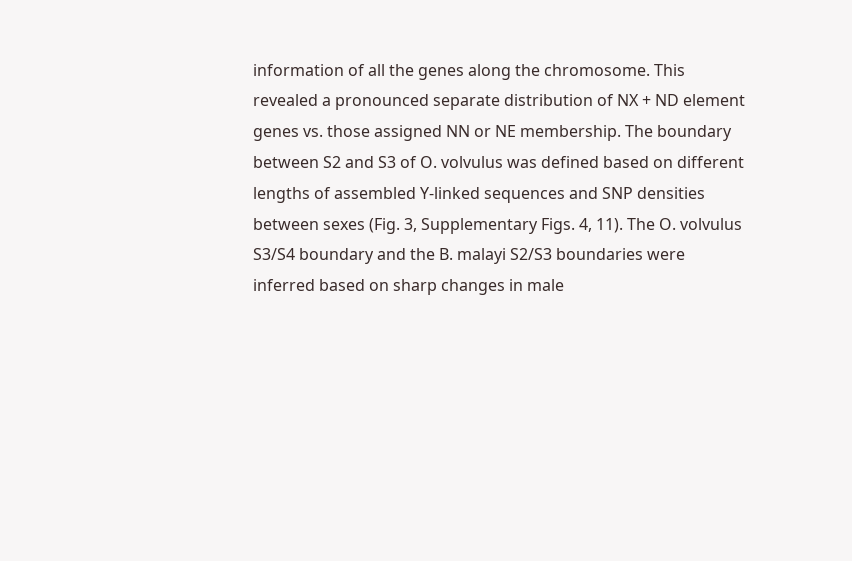information of all the genes along the chromosome. This revealed a pronounced separate distribution of NX + ND element genes vs. those assigned NN or NE membership. The boundary between S2 and S3 of O. volvulus was defined based on different lengths of assembled Y-linked sequences and SNP densities between sexes (Fig. 3, Supplementary Figs. 4, 11). The O. volvulus S3/S4 boundary and the B. malayi S2/S3 boundaries were inferred based on sharp changes in male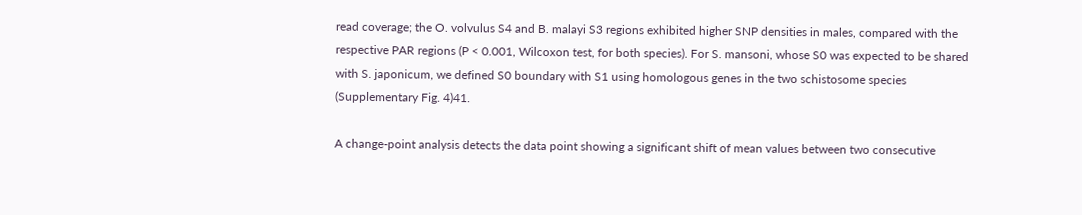read coverage; the O. volvulus S4 and B. malayi S3 regions exhibited higher SNP densities in males, compared with the respective PAR regions (P < 0.001, Wilcoxon test, for both species). For S. mansoni, whose S0 was expected to be shared with S. japonicum, we defined S0 boundary with S1 using homologous genes in the two schistosome species (Supplementary Fig. 4)41.

A change-point analysis detects the data point showing a significant shift of mean values between two consecutive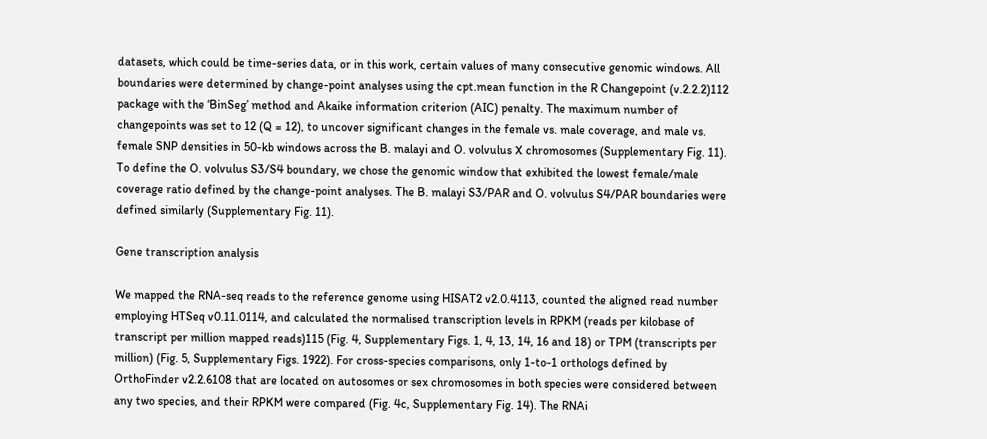datasets, which could be time-series data, or in this work, certain values of many consecutive genomic windows. All boundaries were determined by change-point analyses using the cpt.mean function in the R Changepoint (v.2.2.2)112 package with the ‘BinSeg’ method and Akaike information criterion (AIC) penalty. The maximum number of changepoints was set to 12 (Q = 12), to uncover significant changes in the female vs. male coverage, and male vs. female SNP densities in 50-kb windows across the B. malayi and O. volvulus X chromosomes (Supplementary Fig. 11). To define the O. volvulus S3/S4 boundary, we chose the genomic window that exhibited the lowest female/male coverage ratio defined by the change-point analyses. The B. malayi S3/PAR and O. volvulus S4/PAR boundaries were defined similarly (Supplementary Fig. 11).

Gene transcription analysis

We mapped the RNA-seq reads to the reference genome using HISAT2 v2.0.4113, counted the aligned read number employing HTSeq v0.11.0114, and calculated the normalised transcription levels in RPKM (reads per kilobase of transcript per million mapped reads)115 (Fig. 4, Supplementary Figs. 1, 4, 13, 14, 16 and 18) or TPM (transcripts per million) (Fig. 5, Supplementary Figs. 1922). For cross-species comparisons, only 1-to-1 orthologs defined by OrthoFinder v2.2.6108 that are located on autosomes or sex chromosomes in both species were considered between any two species, and their RPKM were compared (Fig. 4c, Supplementary Fig. 14). The RNAi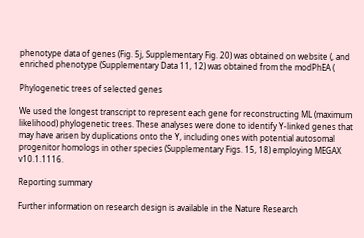phenotype data of genes (Fig. 5j, Supplementary Fig. 20) was obtained on website (, and enriched phenotype (Supplementary Data 11, 12) was obtained from the modPhEA (

Phylogenetic trees of selected genes

We used the longest transcript to represent each gene for reconstructing ML (maximum likelihood) phylogenetic trees. These analyses were done to identify Y-linked genes that may have arisen by duplications onto the Y, including ones with potential autosomal progenitor homologs in other species (Supplementary Figs. 15, 18) employing MEGAX v10.1.1116.

Reporting summary

Further information on research design is available in the Nature Research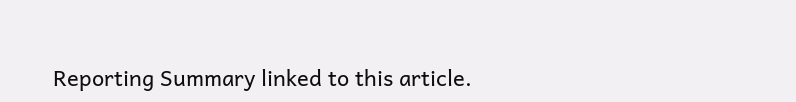Reporting Summary linked to this article.